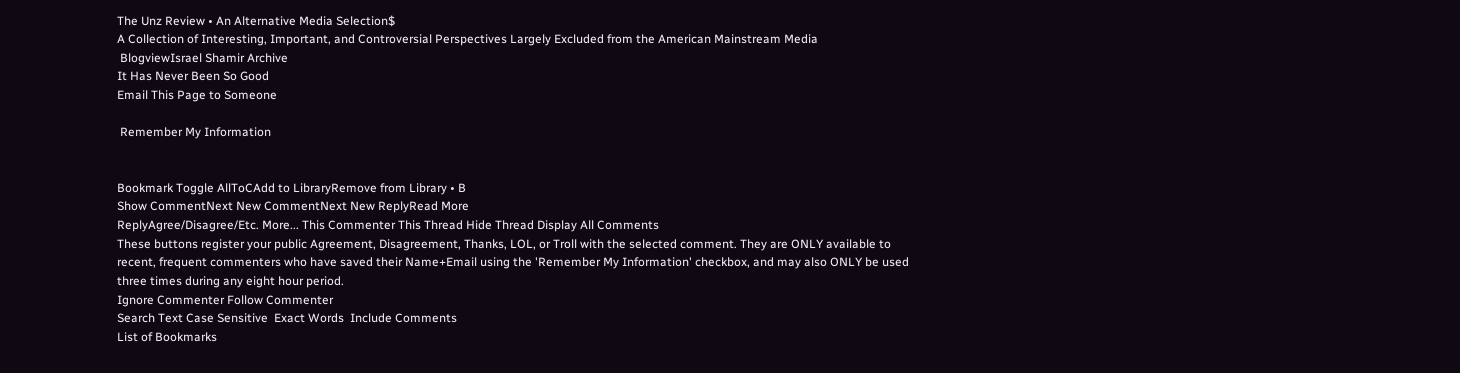The Unz Review • An Alternative Media Selection$
A Collection of Interesting, Important, and Controversial Perspectives Largely Excluded from the American Mainstream Media
 BlogviewIsrael Shamir Archive
It Has Never Been So Good
Email This Page to Someone

 Remember My Information


Bookmark Toggle AllToCAdd to LibraryRemove from Library • B
Show CommentNext New CommentNext New ReplyRead More
ReplyAgree/Disagree/Etc. More... This Commenter This Thread Hide Thread Display All Comments
These buttons register your public Agreement, Disagreement, Thanks, LOL, or Troll with the selected comment. They are ONLY available to recent, frequent commenters who have saved their Name+Email using the 'Remember My Information' checkbox, and may also ONLY be used three times during any eight hour period.
Ignore Commenter Follow Commenter
Search Text Case Sensitive  Exact Words  Include Comments
List of Bookmarks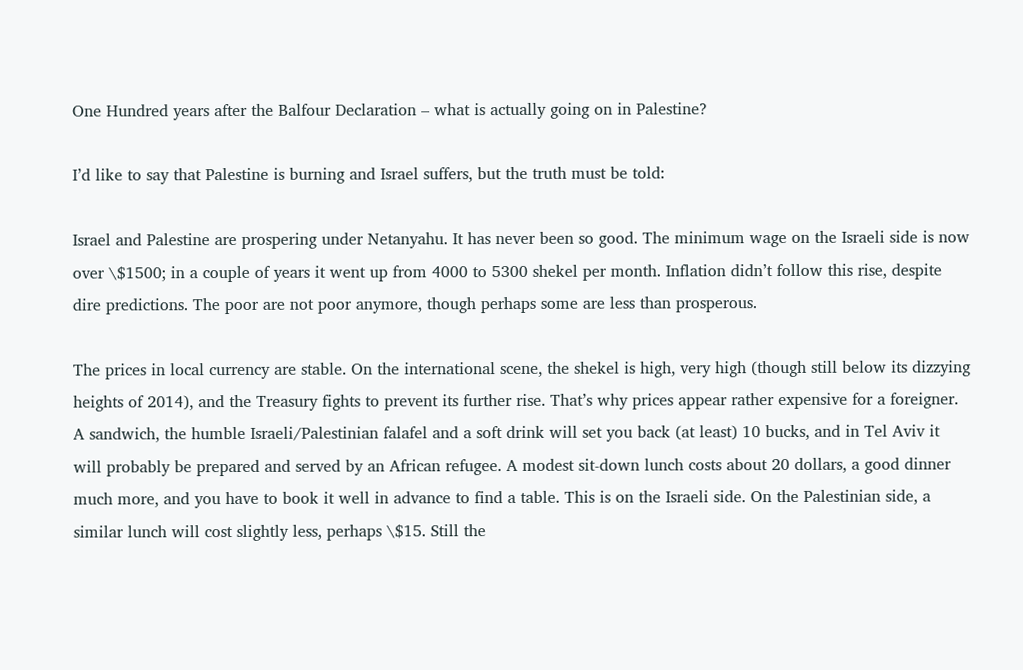One Hundred years after the Balfour Declaration – what is actually going on in Palestine?

I’d like to say that Palestine is burning and Israel suffers, but the truth must be told:

Israel and Palestine are prospering under Netanyahu. It has never been so good. The minimum wage on the Israeli side is now over \$1500; in a couple of years it went up from 4000 to 5300 shekel per month. Inflation didn’t follow this rise, despite dire predictions. The poor are not poor anymore, though perhaps some are less than prosperous.

The prices in local currency are stable. On the international scene, the shekel is high, very high (though still below its dizzying heights of 2014), and the Treasury fights to prevent its further rise. That’s why prices appear rather expensive for a foreigner. A sandwich, the humble Israeli/Palestinian falafel and a soft drink will set you back (at least) 10 bucks, and in Tel Aviv it will probably be prepared and served by an African refugee. A modest sit-down lunch costs about 20 dollars, a good dinner much more, and you have to book it well in advance to find a table. This is on the Israeli side. On the Palestinian side, a similar lunch will cost slightly less, perhaps \$15. Still the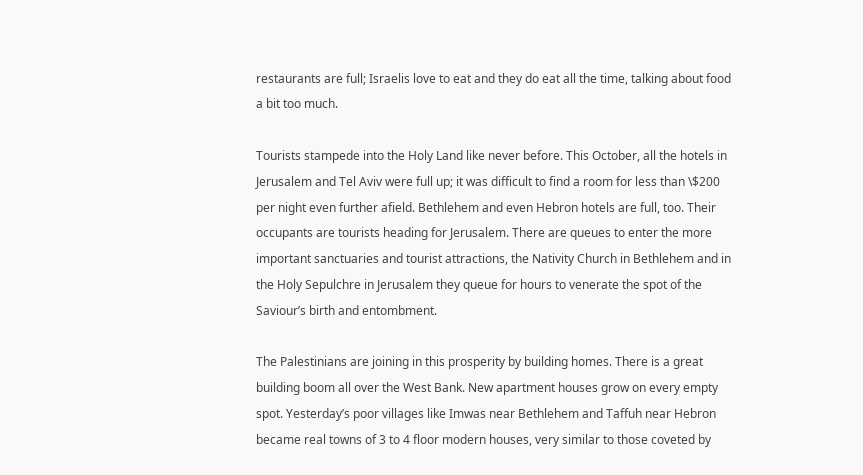restaurants are full; Israelis love to eat and they do eat all the time, talking about food a bit too much.

Tourists stampede into the Holy Land like never before. This October, all the hotels in Jerusalem and Tel Aviv were full up; it was difficult to find a room for less than \$200 per night even further afield. Bethlehem and even Hebron hotels are full, too. Their occupants are tourists heading for Jerusalem. There are queues to enter the more important sanctuaries and tourist attractions, the Nativity Church in Bethlehem and in the Holy Sepulchre in Jerusalem they queue for hours to venerate the spot of the Saviour’s birth and entombment.

The Palestinians are joining in this prosperity by building homes. There is a great building boom all over the West Bank. New apartment houses grow on every empty spot. Yesterday’s poor villages like Imwas near Bethlehem and Taffuh near Hebron became real towns of 3 to 4 floor modern houses, very similar to those coveted by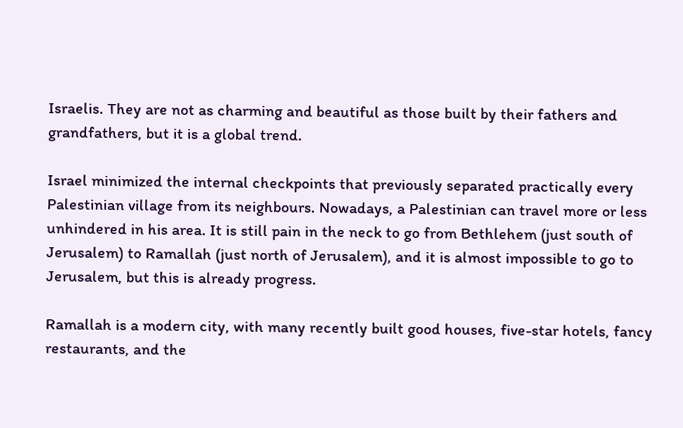Israelis. They are not as charming and beautiful as those built by their fathers and grandfathers, but it is a global trend.

Israel minimized the internal checkpoints that previously separated practically every Palestinian village from its neighbours. Nowadays, a Palestinian can travel more or less unhindered in his area. It is still pain in the neck to go from Bethlehem (just south of Jerusalem) to Ramallah (just north of Jerusalem), and it is almost impossible to go to Jerusalem, but this is already progress.

Ramallah is a modern city, with many recently built good houses, five-star hotels, fancy restaurants, and the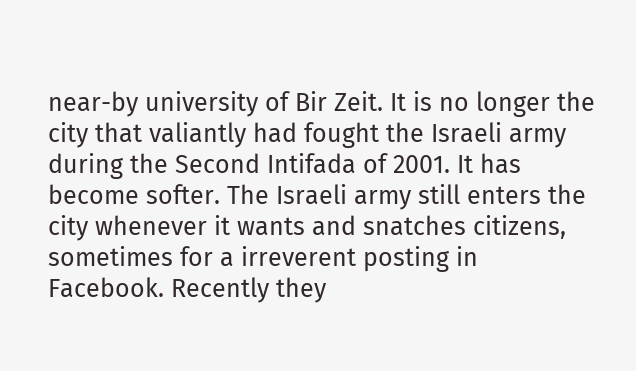near-by university of Bir Zeit. It is no longer the city that valiantly had fought the Israeli army during the Second Intifada of 2001. It has become softer. The Israeli army still enters the city whenever it wants and snatches citizens, sometimes for a irreverent posting in Facebook. Recently they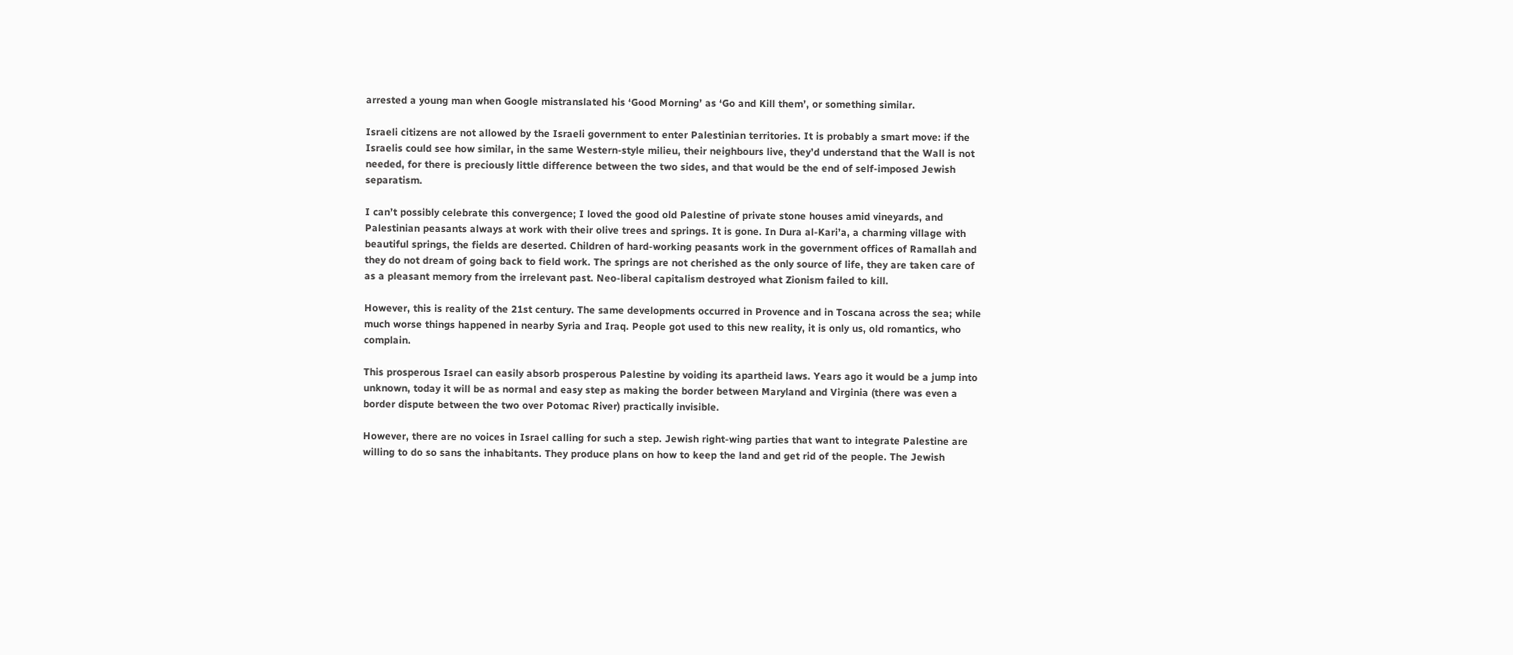arrested a young man when Google mistranslated his ‘Good Morning’ as ‘Go and Kill them’, or something similar.

Israeli citizens are not allowed by the Israeli government to enter Palestinian territories. It is probably a smart move: if the Israelis could see how similar, in the same Western-style milieu, their neighbours live, they’d understand that the Wall is not needed, for there is preciously little difference between the two sides, and that would be the end of self-imposed Jewish separatism.

I can’t possibly celebrate this convergence; I loved the good old Palestine of private stone houses amid vineyards, and Palestinian peasants always at work with their olive trees and springs. It is gone. In Dura al-Kari’a, a charming village with beautiful springs, the fields are deserted. Children of hard-working peasants work in the government offices of Ramallah and they do not dream of going back to field work. The springs are not cherished as the only source of life, they are taken care of as a pleasant memory from the irrelevant past. Neo-liberal capitalism destroyed what Zionism failed to kill.

However, this is reality of the 21st century. The same developments occurred in Provence and in Toscana across the sea; while much worse things happened in nearby Syria and Iraq. People got used to this new reality, it is only us, old romantics, who complain.

This prosperous Israel can easily absorb prosperous Palestine by voiding its apartheid laws. Years ago it would be a jump into unknown, today it will be as normal and easy step as making the border between Maryland and Virginia (there was even a border dispute between the two over Potomac River) practically invisible.

However, there are no voices in Israel calling for such a step. Jewish right-wing parties that want to integrate Palestine are willing to do so sans the inhabitants. They produce plans on how to keep the land and get rid of the people. The Jewish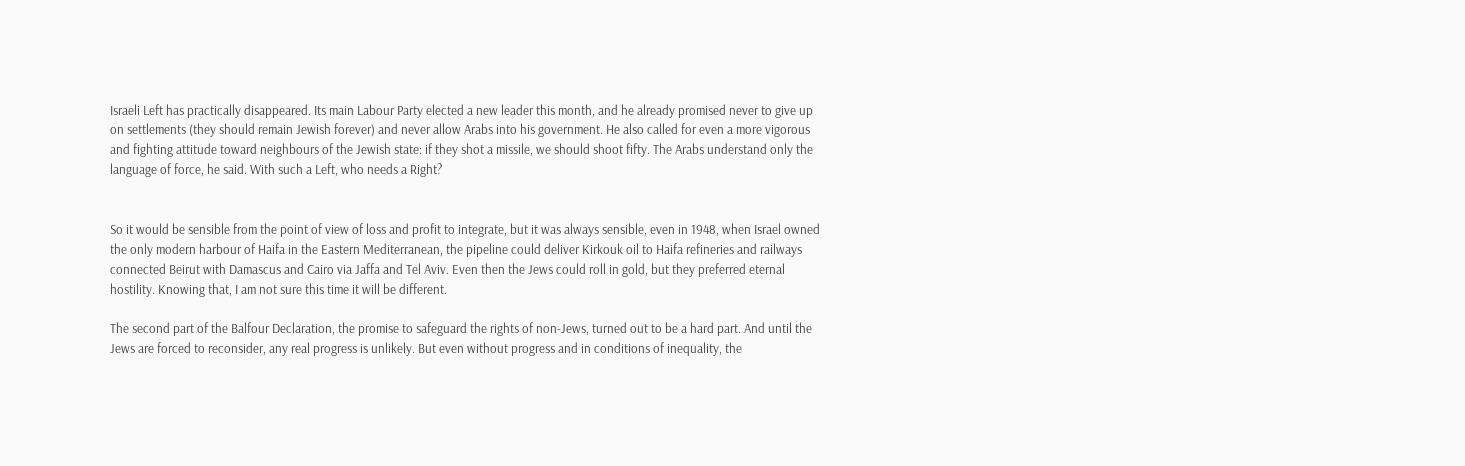Israeli Left has practically disappeared. Its main Labour Party elected a new leader this month, and he already promised never to give up on settlements (they should remain Jewish forever) and never allow Arabs into his government. He also called for even a more vigorous and fighting attitude toward neighbours of the Jewish state: if they shot a missile, we should shoot fifty. The Arabs understand only the language of force, he said. With such a Left, who needs a Right?


So it would be sensible from the point of view of loss and profit to integrate, but it was always sensible, even in 1948, when Israel owned the only modern harbour of Haifa in the Eastern Mediterranean, the pipeline could deliver Kirkouk oil to Haifa refineries and railways connected Beirut with Damascus and Cairo via Jaffa and Tel Aviv. Even then the Jews could roll in gold, but they preferred eternal hostility. Knowing that, I am not sure this time it will be different.

The second part of the Balfour Declaration, the promise to safeguard the rights of non-Jews, turned out to be a hard part. And until the Jews are forced to reconsider, any real progress is unlikely. But even without progress and in conditions of inequality, the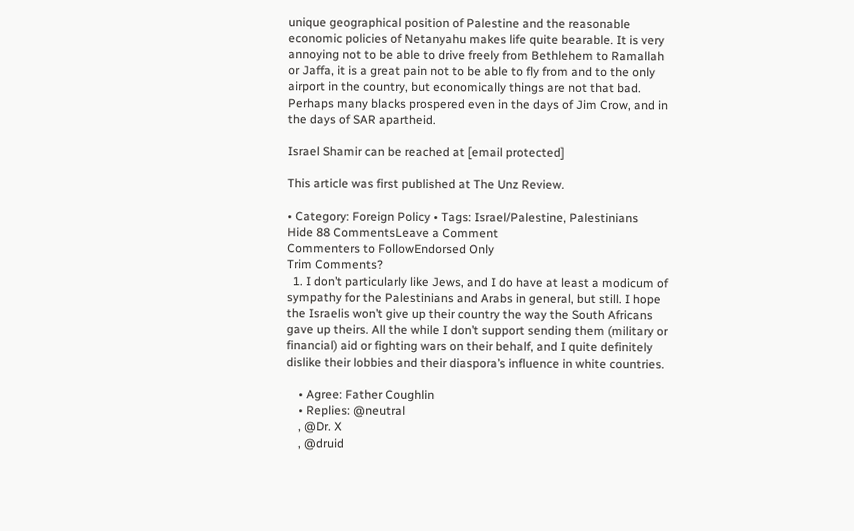unique geographical position of Palestine and the reasonable economic policies of Netanyahu makes life quite bearable. It is very annoying not to be able to drive freely from Bethlehem to Ramallah or Jaffa, it is a great pain not to be able to fly from and to the only airport in the country, but economically things are not that bad. Perhaps many blacks prospered even in the days of Jim Crow, and in the days of SAR apartheid.

Israel Shamir can be reached at [email protected]

This article was first published at The Unz Review.

• Category: Foreign Policy • Tags: Israel/Palestine, Palestinians
Hide 88 CommentsLeave a Comment
Commenters to FollowEndorsed Only
Trim Comments?
  1. I don’t particularly like Jews, and I do have at least a modicum of sympathy for the Palestinians and Arabs in general, but still. I hope the Israelis won’t give up their country the way the South Africans gave up theirs. All the while I don’t support sending them (military or financial) aid or fighting wars on their behalf, and I quite definitely dislike their lobbies and their diaspora’s influence in white countries.

    • Agree: Father Coughlin
    • Replies: @neutral
    , @Dr. X
    , @druid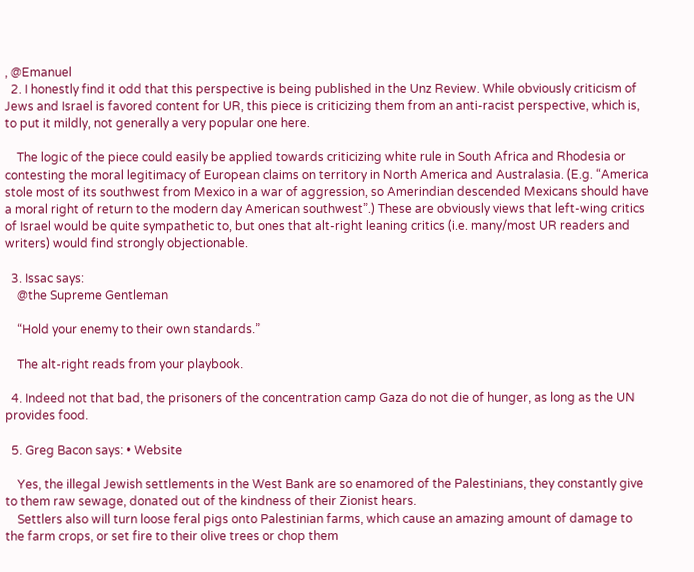, @Emanuel
  2. I honestly find it odd that this perspective is being published in the Unz Review. While obviously criticism of Jews and Israel is favored content for UR, this piece is criticizing them from an anti-racist perspective, which is, to put it mildly, not generally a very popular one here.

    The logic of the piece could easily be applied towards criticizing white rule in South Africa and Rhodesia or contesting the moral legitimacy of European claims on territory in North America and Australasia. (E.g. “America stole most of its southwest from Mexico in a war of aggression, so Amerindian descended Mexicans should have a moral right of return to the modern day American southwest”.) These are obviously views that left-wing critics of Israel would be quite sympathetic to, but ones that alt-right leaning critics (i.e. many/most UR readers and writers) would find strongly objectionable.

  3. Issac says:
    @the Supreme Gentleman

    “Hold your enemy to their own standards.”

    The alt-right reads from your playbook.

  4. Indeed not that bad, the prisoners of the concentration camp Gaza do not die of hunger, as long as the UN provides food.

  5. Greg Bacon says: • Website

    Yes, the illegal Jewish settlements in the West Bank are so enamored of the Palestinians, they constantly give to them raw sewage, donated out of the kindness of their Zionist hears.
    Settlers also will turn loose feral pigs onto Palestinian farms, which cause an amazing amount of damage to the farm crops, or set fire to their olive trees or chop them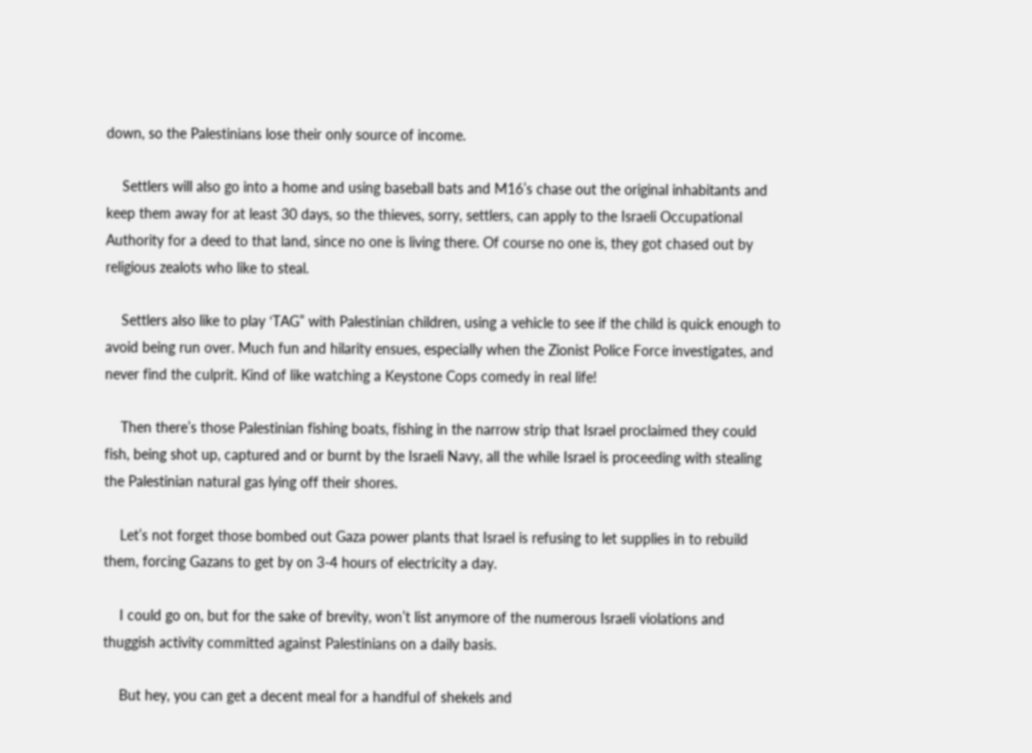down, so the Palestinians lose their only source of income.

    Settlers will also go into a home and using baseball bats and M16’s chase out the original inhabitants and keep them away for at least 30 days, so the thieves, sorry, settlers, can apply to the Israeli Occupational Authority for a deed to that land, since no one is living there. Of course no one is, they got chased out by religious zealots who like to steal.

    Settlers also like to play ‘TAG” with Palestinian children, using a vehicle to see if the child is quick enough to avoid being run over. Much fun and hilarity ensues, especially when the Zionist Police Force investigates, and never find the culprit. Kind of like watching a Keystone Cops comedy in real life!

    Then there’s those Palestinian fishing boats, fishing in the narrow strip that Israel proclaimed they could fish, being shot up, captured and or burnt by the Israeli Navy, all the while Israel is proceeding with stealing the Palestinian natural gas lying off their shores.

    Let’s not forget those bombed out Gaza power plants that Israel is refusing to let supplies in to rebuild them, forcing Gazans to get by on 3-4 hours of electricity a day.

    I could go on, but for the sake of brevity, won’t list anymore of the numerous Israeli violations and thuggish activity committed against Palestinians on a daily basis.

    But hey, you can get a decent meal for a handful of shekels and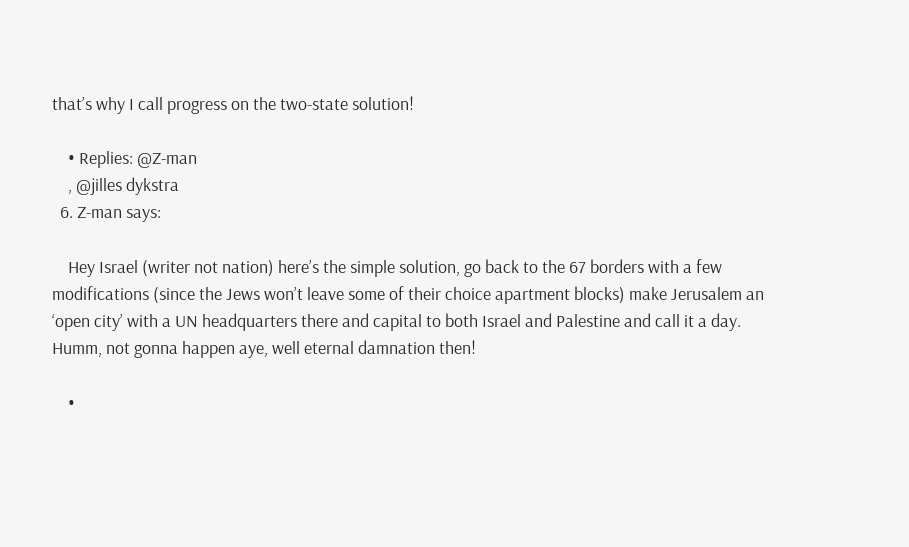that’s why I call progress on the two-state solution!

    • Replies: @Z-man
    , @jilles dykstra
  6. Z-man says:

    Hey Israel (writer not nation) here’s the simple solution, go back to the 67 borders with a few modifications (since the Jews won’t leave some of their choice apartment blocks) make Jerusalem an ‘open city’ with a UN headquarters there and capital to both Israel and Palestine and call it a day. Humm, not gonna happen aye, well eternal damnation then!

    •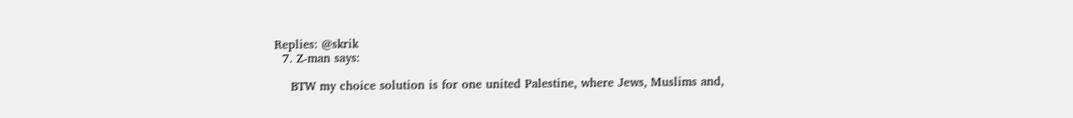Replies: @skrik
  7. Z-man says:

    BTW my choice solution is for one united Palestine, where Jews, Muslims and,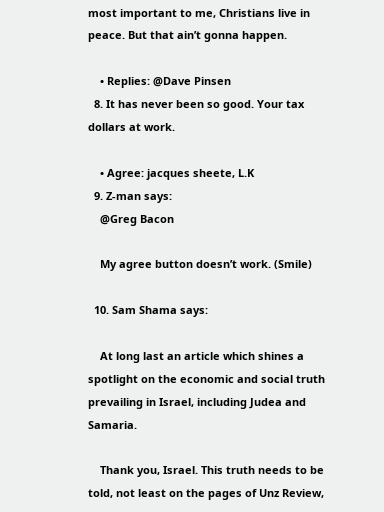most important to me, Christians live in peace. But that ain’t gonna happen.

    • Replies: @Dave Pinsen
  8. It has never been so good. Your tax dollars at work.

    • Agree: jacques sheete, L.K
  9. Z-man says:
    @Greg Bacon

    My agree button doesn’t work. (Smile)

  10. Sam Shama says:

    At long last an article which shines a spotlight on the economic and social truth prevailing in Israel, including Judea and Samaria.

    Thank you, Israel. This truth needs to be told, not least on the pages of Unz Review,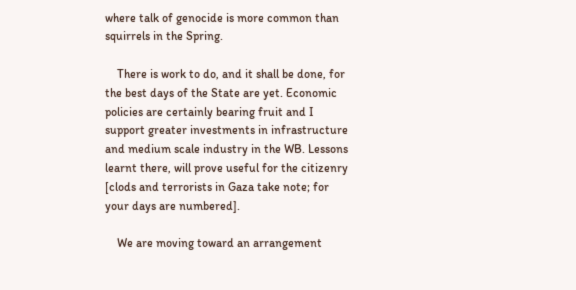where talk of genocide is more common than squirrels in the Spring.

    There is work to do, and it shall be done, for the best days of the State are yet. Economic policies are certainly bearing fruit and I support greater investments in infrastructure and medium scale industry in the WB. Lessons learnt there, will prove useful for the citizenry [clods and terrorists in Gaza take note; for your days are numbered].

    We are moving toward an arrangement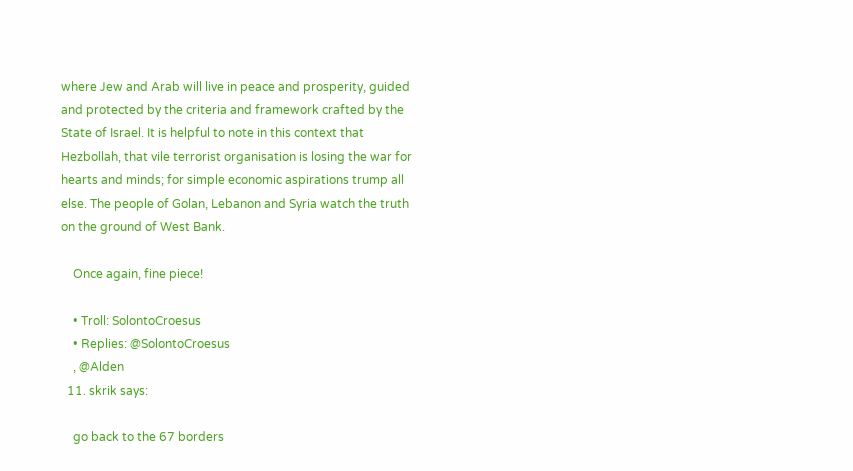where Jew and Arab will live in peace and prosperity, guided and protected by the criteria and framework crafted by the State of Israel. It is helpful to note in this context that Hezbollah, that vile terrorist organisation is losing the war for hearts and minds; for simple economic aspirations trump all else. The people of Golan, Lebanon and Syria watch the truth on the ground of West Bank.

    Once again, fine piece!

    • Troll: SolontoCroesus
    • Replies: @SolontoCroesus
    , @Alden
  11. skrik says:

    go back to the 67 borders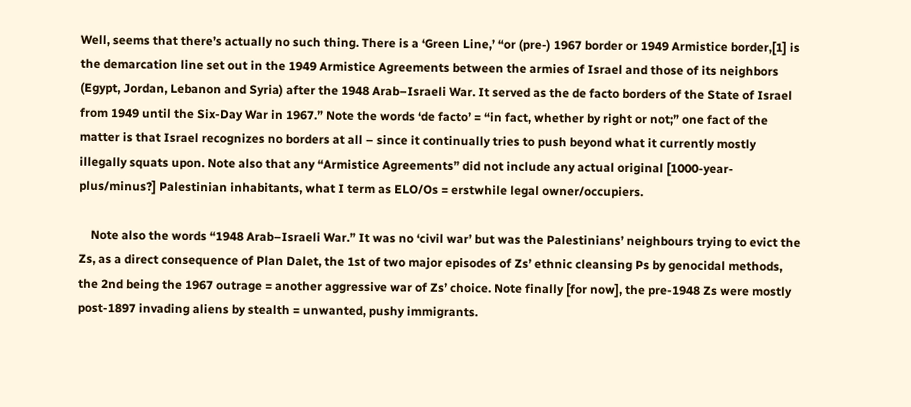Well, seems that there’s actually no such thing. There is a ‘Green Line,’ “or (pre-) 1967 border or 1949 Armistice border,[1] is the demarcation line set out in the 1949 Armistice Agreements between the armies of Israel and those of its neighbors (Egypt, Jordan, Lebanon and Syria) after the 1948 Arab–Israeli War. It served as the de facto borders of the State of Israel from 1949 until the Six-Day War in 1967.” Note the words ‘de facto’ = “in fact, whether by right or not;” one fact of the matter is that Israel recognizes no borders at all – since it continually tries to push beyond what it currently mostly illegally squats upon. Note also that any “Armistice Agreements” did not include any actual original [1000-year-plus/minus?] Palestinian inhabitants, what I term as ELO/Os = erstwhile legal owner/occupiers.

    Note also the words “1948 Arab–Israeli War.” It was no ‘civil war’ but was the Palestinians’ neighbours trying to evict the Zs, as a direct consequence of Plan Dalet, the 1st of two major episodes of Zs’ ethnic cleansing Ps by genocidal methods, the 2nd being the 1967 outrage = another aggressive war of Zs’ choice. Note finally [for now], the pre-1948 Zs were mostly post-1897 invading aliens by stealth = unwanted, pushy immigrants.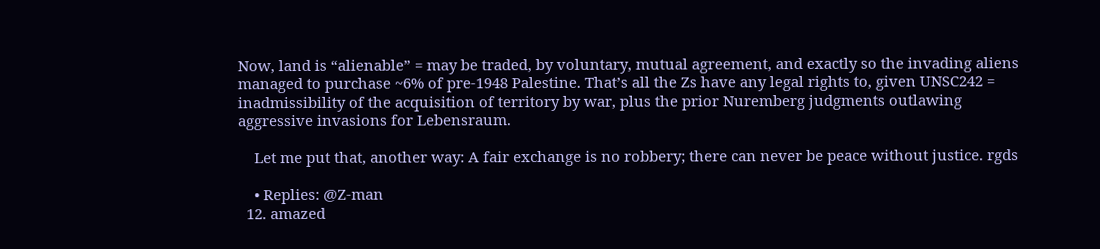Now, land is “alienable” = may be traded, by voluntary, mutual agreement, and exactly so the invading aliens managed to purchase ~6% of pre-1948 Palestine. That’s all the Zs have any legal rights to, given UNSC242 = inadmissibility of the acquisition of territory by war, plus the prior Nuremberg judgments outlawing aggressive invasions for Lebensraum.

    Let me put that, another way: A fair exchange is no robbery; there can never be peace without justice. rgds

    • Replies: @Z-man
  12. amazed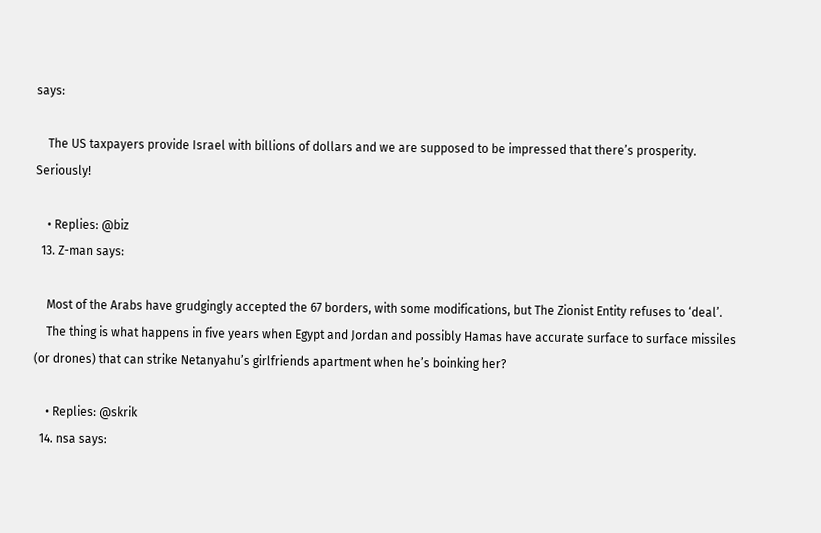says:

    The US taxpayers provide Israel with billions of dollars and we are supposed to be impressed that there’s prosperity. Seriously!

    • Replies: @biz
  13. Z-man says:

    Most of the Arabs have grudgingly accepted the 67 borders, with some modifications, but The Zionist Entity refuses to ‘deal’.
    The thing is what happens in five years when Egypt and Jordan and possibly Hamas have accurate surface to surface missiles (or drones) that can strike Netanyahu’s girlfriends apartment when he’s boinking her?

    • Replies: @skrik
  14. nsa says: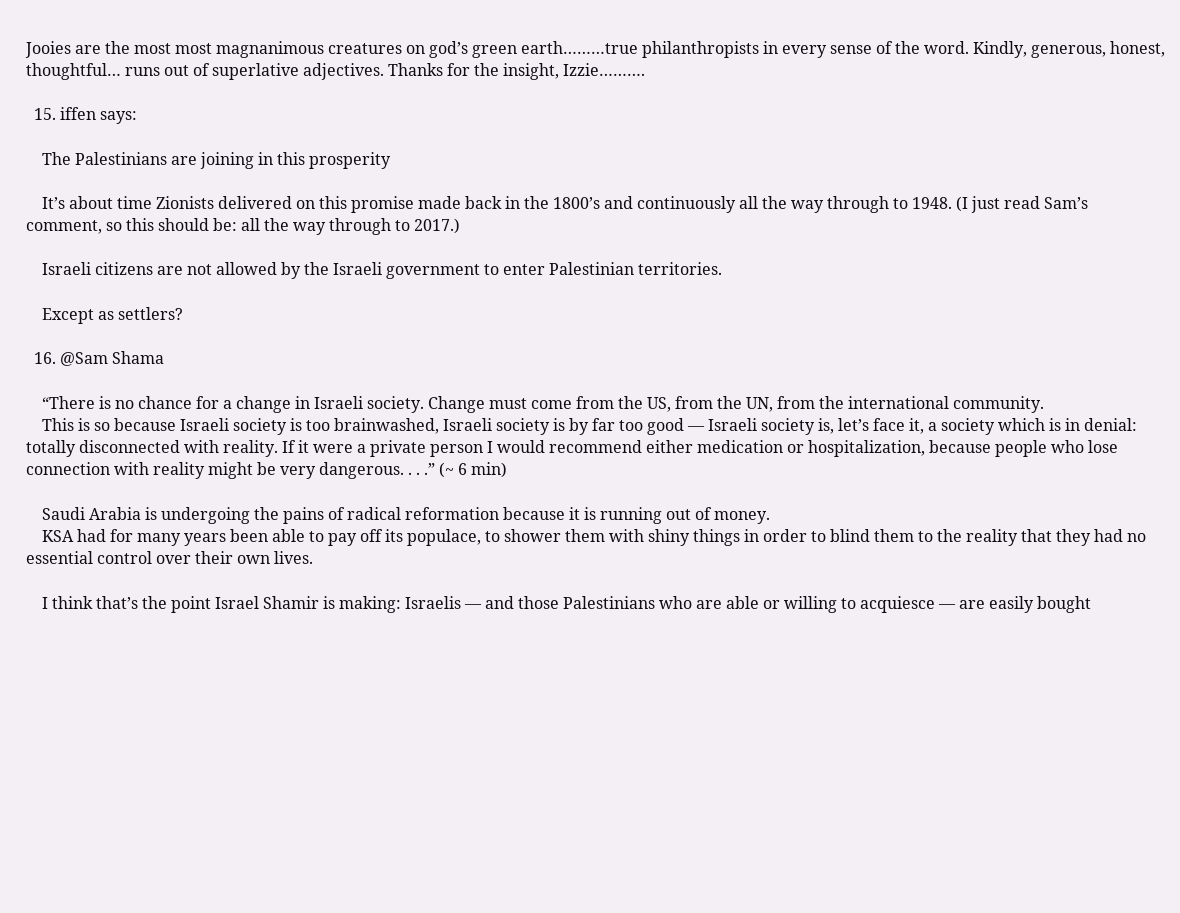Jooies are the most most magnanimous creatures on god’s green earth………true philanthropists in every sense of the word. Kindly, generous, honest, thoughtful… runs out of superlative adjectives. Thanks for the insight, Izzie……….

  15. iffen says:

    The Palestinians are joining in this prosperity

    It’s about time Zionists delivered on this promise made back in the 1800’s and continuously all the way through to 1948. (I just read Sam’s comment, so this should be: all the way through to 2017.)

    Israeli citizens are not allowed by the Israeli government to enter Palestinian territories.

    Except as settlers?

  16. @Sam Shama

    “There is no chance for a change in Israeli society. Change must come from the US, from the UN, from the international community.
    This is so because Israeli society is too brainwashed, Israeli society is by far too good — Israeli society is, let’s face it, a society which is in denial: totally disconnected with reality. If it were a private person I would recommend either medication or hospitalization, because people who lose connection with reality might be very dangerous. . . .” (~ 6 min)

    Saudi Arabia is undergoing the pains of radical reformation because it is running out of money.
    KSA had for many years been able to pay off its populace, to shower them with shiny things in order to blind them to the reality that they had no essential control over their own lives.

    I think that’s the point Israel Shamir is making: Israelis — and those Palestinians who are able or willing to acquiesce — are easily bought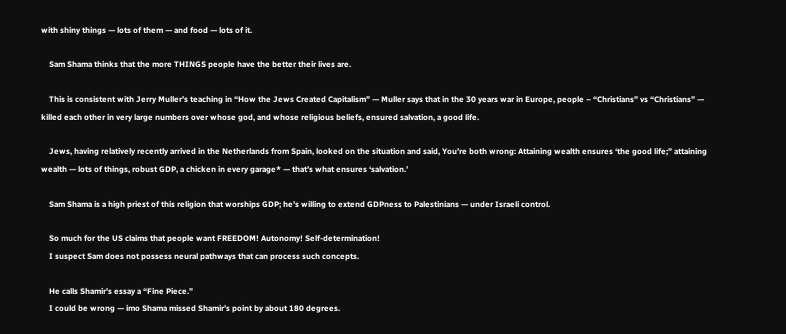with shiny things — lots of them — and food — lots of it.

    Sam Shama thinks that the more THINGS people have the better their lives are.

    This is consistent with Jerry Muller’s teaching in “How the Jews Created Capitalism” — Muller says that in the 30 years war in Europe, people – “Christians” vs “Christians” — killed each other in very large numbers over whose god, and whose religious beliefs, ensured salvation, a good life.

    Jews, having relatively recently arrived in the Netherlands from Spain, looked on the situation and said, You’re both wrong: Attaining wealth ensures ‘the good life;” attaining wealth — lots of things, robust GDP, a chicken in every garage* — that’s what ensures ‘salvation.’

    Sam Shama is a high priest of this religion that worships GDP; he’s willing to extend GDPness to Palestinians — under Israeli control.

    So much for the US claims that people want FREEDOM! Autonomy! Self-determination!
    I suspect Sam does not possess neural pathways that can process such concepts.

    He calls Shamir’s essay a “Fine Piece.”
    I could be wrong — imo Shama missed Shamir’s point by about 180 degrees.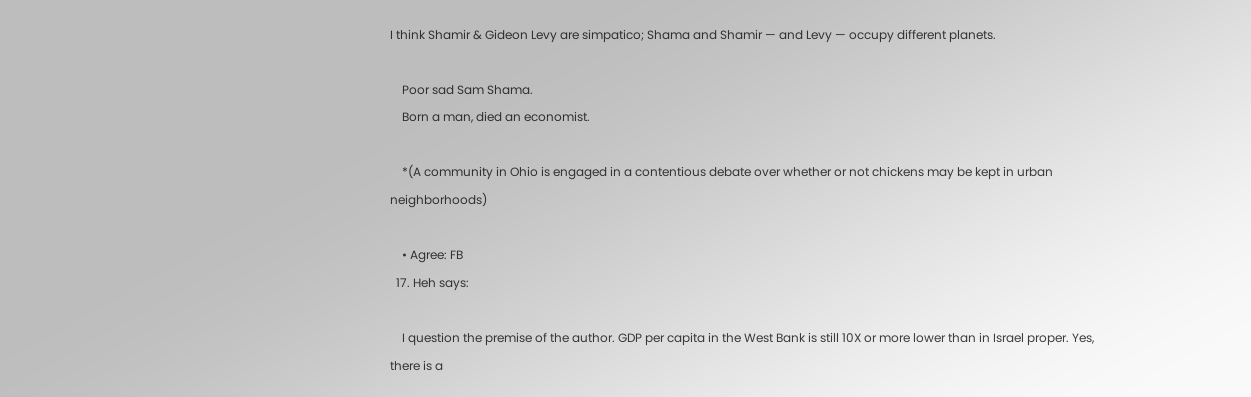I think Shamir & Gideon Levy are simpatico; Shama and Shamir — and Levy — occupy different planets.

    Poor sad Sam Shama.
    Born a man, died an economist.

    *(A community in Ohio is engaged in a contentious debate over whether or not chickens may be kept in urban neighborhoods)

    • Agree: FB
  17. Heh says:

    I question the premise of the author. GDP per capita in the West Bank is still 10X or more lower than in Israel proper. Yes, there is a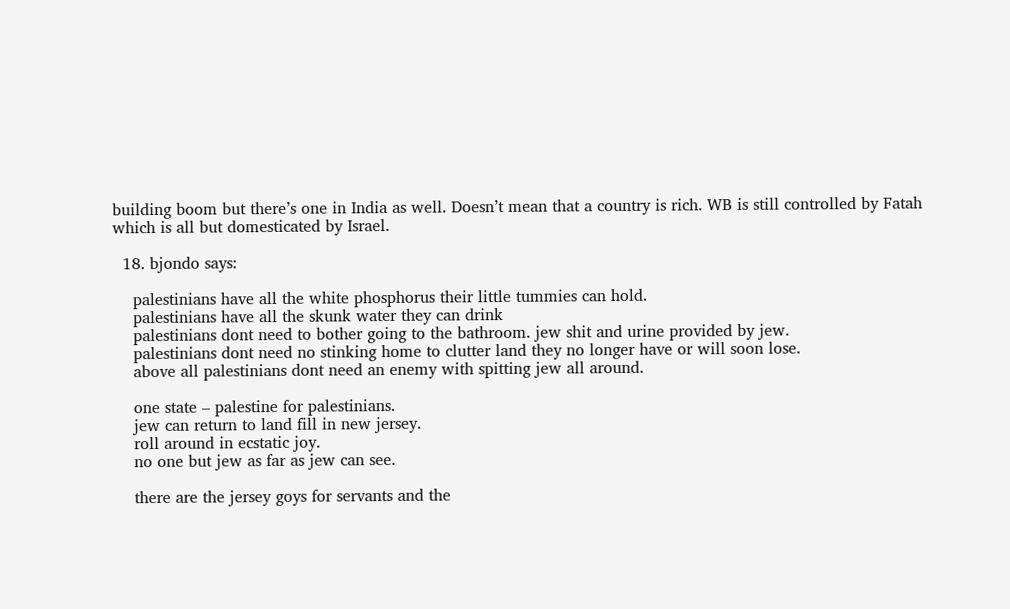building boom but there’s one in India as well. Doesn’t mean that a country is rich. WB is still controlled by Fatah which is all but domesticated by Israel.

  18. bjondo says:

    palestinians have all the white phosphorus their little tummies can hold.
    palestinians have all the skunk water they can drink
    palestinians dont need to bother going to the bathroom. jew shit and urine provided by jew.
    palestinians dont need no stinking home to clutter land they no longer have or will soon lose.
    above all palestinians dont need an enemy with spitting jew all around.

    one state – palestine for palestinians.
    jew can return to land fill in new jersey.
    roll around in ecstatic joy.
    no one but jew as far as jew can see.

    there are the jersey goys for servants and the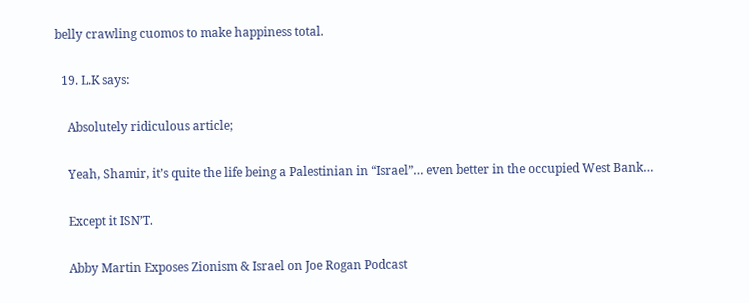belly crawling cuomos to make happiness total.

  19. L.K says:

    Absolutely ridiculous article;

    Yeah, Shamir, it’s quite the life being a Palestinian in “Israel”… even better in the occupied West Bank…

    Except it ISN’T.

    Abby Martin Exposes Zionism & Israel on Joe Rogan Podcast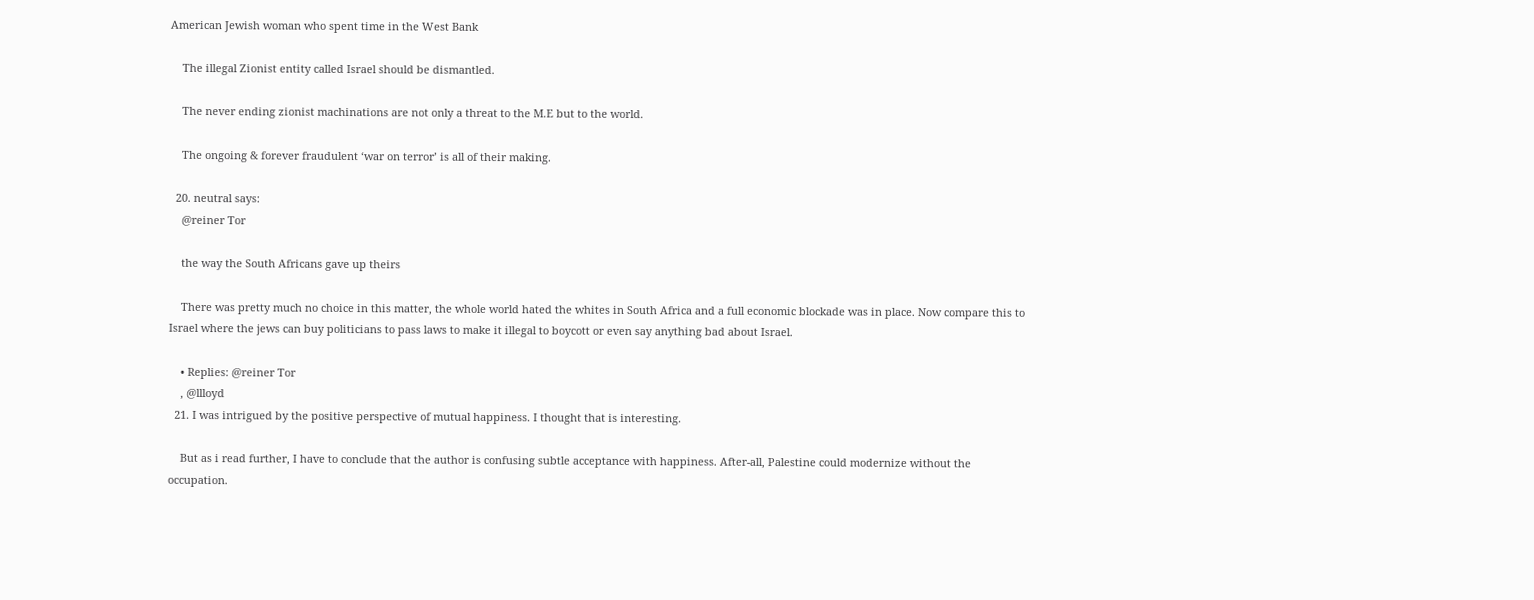American Jewish woman who spent time in the West Bank

    The illegal Zionist entity called Israel should be dismantled.

    The never ending zionist machinations are not only a threat to the M.E but to the world.

    The ongoing & forever fraudulent ‘war on terror’ is all of their making.

  20. neutral says:
    @reiner Tor

    the way the South Africans gave up theirs

    There was pretty much no choice in this matter, the whole world hated the whites in South Africa and a full economic blockade was in place. Now compare this to Israel where the jews can buy politicians to pass laws to make it illegal to boycott or even say anything bad about Israel.

    • Replies: @reiner Tor
    , @llloyd
  21. I was intrigued by the positive perspective of mutual happiness. I thought that is interesting.

    But as i read further, I have to conclude that the author is confusing subtle acceptance with happiness. After-all, Palestine could modernize without the occupation.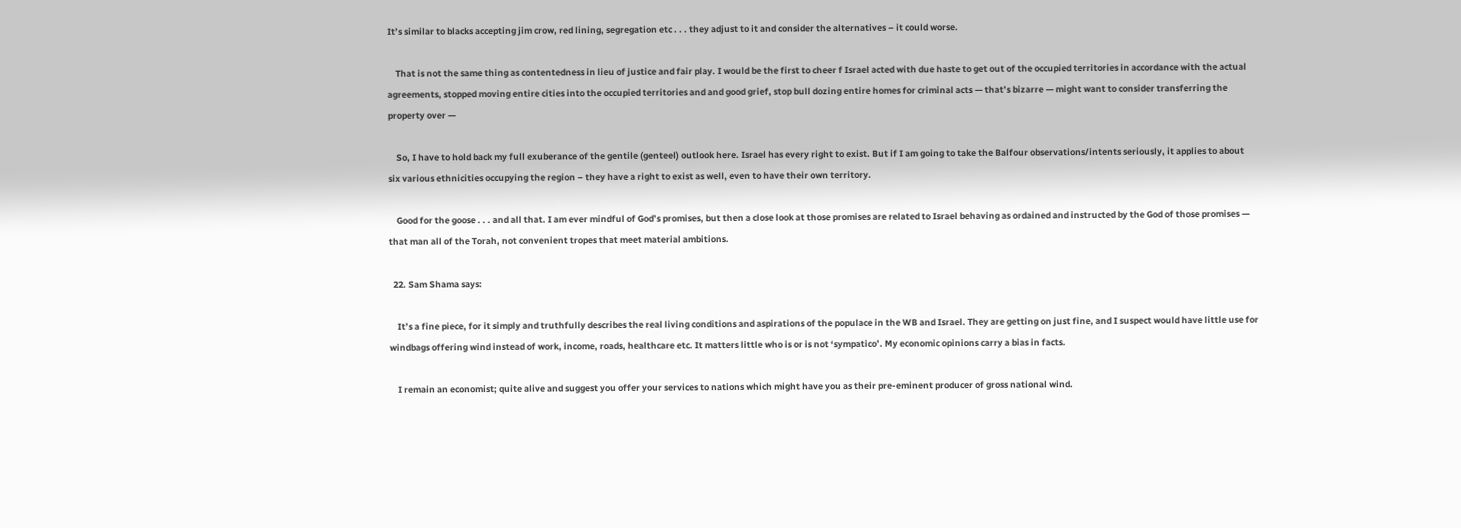It’s similar to blacks accepting jim crow, red lining, segregation etc . . . they adjust to it and consider the alternatives – it could worse.

    That is not the same thing as contentedness in lieu of justice and fair play. I would be the first to cheer f Israel acted with due haste to get out of the occupied territories in accordance with the actual agreements, stopped moving entire cities into the occupied territories and and good grief, stop bull dozing entire homes for criminal acts — that’s bizarre — might want to consider transferring the property over —

    So, I have to hold back my full exuberance of the gentile (genteel) outlook here. Israel has every right to exist. But if I am going to take the Balfour observations/intents seriously, it applies to about six various ethnicities occupying the region – they have a right to exist as well, even to have their own territory.

    Good for the goose . . . and all that. I am ever mindful of God’s promises, but then a close look at those promises are related to Israel behaving as ordained and instructed by the God of those promises — that man all of the Torah, not convenient tropes that meet material ambitions.

  22. Sam Shama says:

    It’s a fine piece, for it simply and truthfully describes the real living conditions and aspirations of the populace in the WB and Israel. They are getting on just fine, and I suspect would have little use for windbags offering wind instead of work, income, roads, healthcare etc. It matters little who is or is not ‘sympatico’. My economic opinions carry a bias in facts.

    I remain an economist; quite alive and suggest you offer your services to nations which might have you as their pre-eminent producer of gross national wind.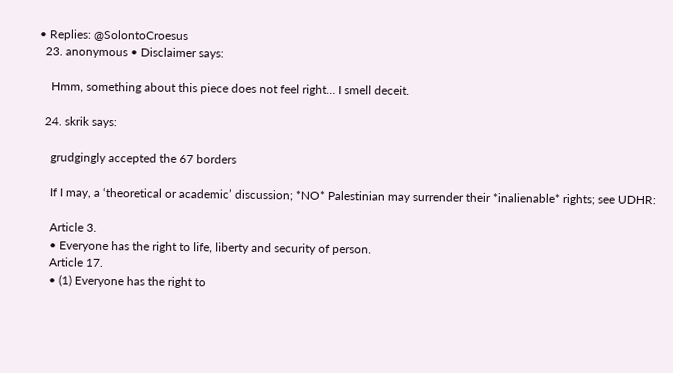• Replies: @SolontoCroesus
  23. anonymous • Disclaimer says:

    Hmm, something about this piece does not feel right… I smell deceit.

  24. skrik says:

    grudgingly accepted the 67 borders

    If I may, a ‘theoretical or academic’ discussion; *NO* Palestinian may surrender their *inalienable* rights; see UDHR:

    Article 3.
    • Everyone has the right to life, liberty and security of person.
    Article 17.
    • (1) Everyone has the right to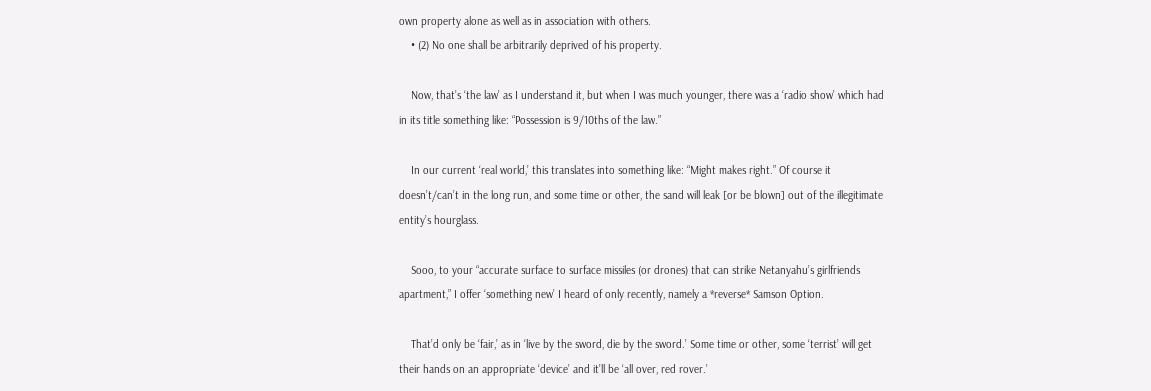own property alone as well as in association with others.
    • (2) No one shall be arbitrarily deprived of his property.

    Now, that’s ‘the law’ as I understand it, but when I was much younger, there was a ‘radio show’ which had in its title something like: “Possession is 9/10ths of the law.”

    In our current ‘real world,’ this translates into something like: “Might makes right.” Of course it doesn’t/can’t in the long run, and some time or other, the sand will leak [or be blown] out of the illegitimate entity’s hourglass.

    Sooo, to your “accurate surface to surface missiles (or drones) that can strike Netanyahu’s girlfriends apartment,” I offer ‘something new’ I heard of only recently, namely a *reverse* Samson Option.

    That’d only be ‘fair,’ as in ‘live by the sword, die by the sword.’ Some time or other, some ‘terrist’ will get their hands on an appropriate ‘device’ and it’ll be ‘all over, red rover.’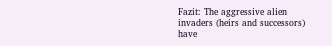Fazit: The aggressive alien invaders (heirs and successors) have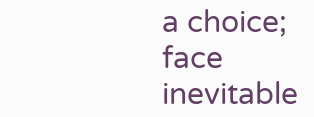a choice; face inevitable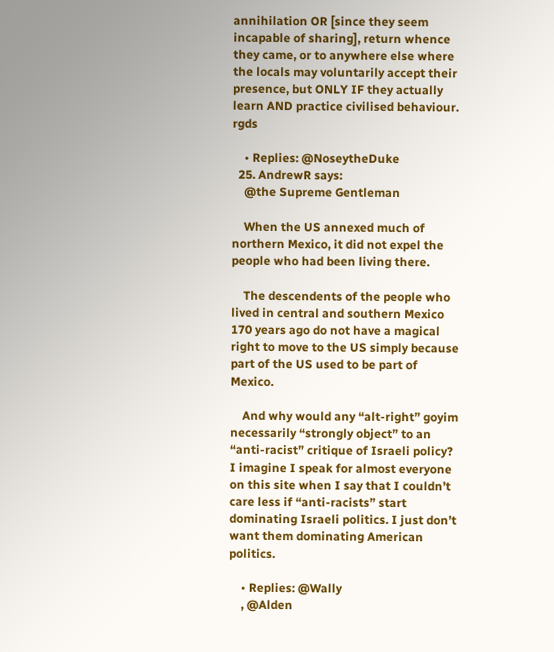annihilation OR [since they seem incapable of sharing], return whence they came, or to anywhere else where the locals may voluntarily accept their presence, but ONLY IF they actually learn AND practice civilised behaviour. rgds

    • Replies: @NoseytheDuke
  25. AndrewR says:
    @the Supreme Gentleman

    When the US annexed much of northern Mexico, it did not expel the people who had been living there.

    The descendents of the people who lived in central and southern Mexico 170 years ago do not have a magical right to move to the US simply because part of the US used to be part of Mexico.

    And why would any “alt-right” goyim necessarily “strongly object” to an “anti-racist” critique of Israeli policy? I imagine I speak for almost everyone on this site when I say that I couldn’t care less if “anti-racists” start dominating Israeli politics. I just don’t want them dominating American politics.

    • Replies: @Wally
    , @Alden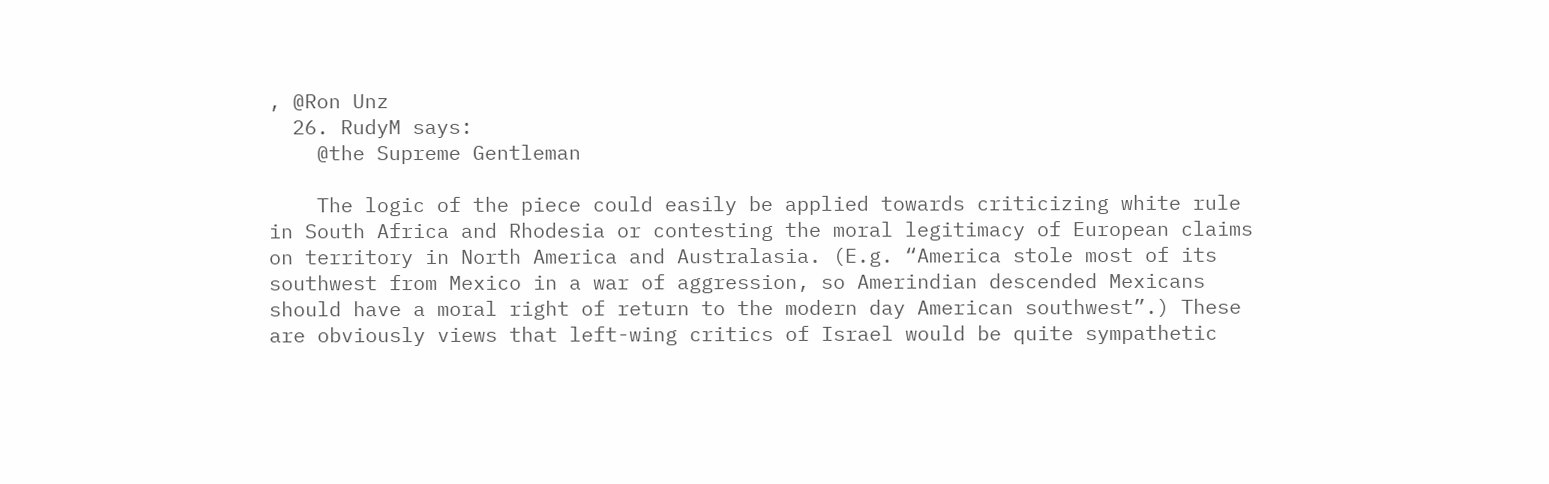, @Ron Unz
  26. RudyM says:
    @the Supreme Gentleman

    The logic of the piece could easily be applied towards criticizing white rule in South Africa and Rhodesia or contesting the moral legitimacy of European claims on territory in North America and Australasia. (E.g. “America stole most of its southwest from Mexico in a war of aggression, so Amerindian descended Mexicans should have a moral right of return to the modern day American southwest”.) These are obviously views that left-wing critics of Israel would be quite sympathetic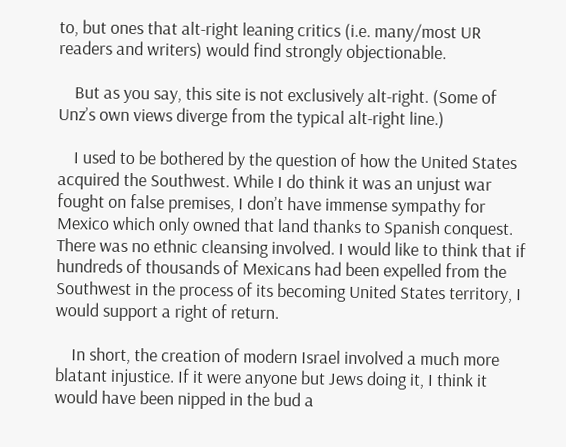to, but ones that alt-right leaning critics (i.e. many/most UR readers and writers) would find strongly objectionable.

    But as you say, this site is not exclusively alt-right. (Some of Unz’s own views diverge from the typical alt-right line.)

    I used to be bothered by the question of how the United States acquired the Southwest. While I do think it was an unjust war fought on false premises, I don’t have immense sympathy for Mexico which only owned that land thanks to Spanish conquest. There was no ethnic cleansing involved. I would like to think that if hundreds of thousands of Mexicans had been expelled from the Southwest in the process of its becoming United States territory, I would support a right of return.

    In short, the creation of modern Israel involved a much more blatant injustice. If it were anyone but Jews doing it, I think it would have been nipped in the bud a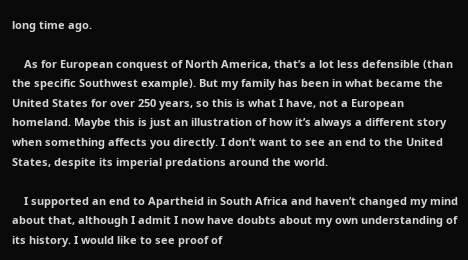long time ago.

    As for European conquest of North America, that’s a lot less defensible (than the specific Southwest example). But my family has been in what became the United States for over 250 years, so this is what I have, not a European homeland. Maybe this is just an illustration of how it’s always a different story when something affects you directly. I don’t want to see an end to the United States, despite its imperial predations around the world.

    I supported an end to Apartheid in South Africa and haven’t changed my mind about that, although I admit I now have doubts about my own understanding of its history. I would like to see proof of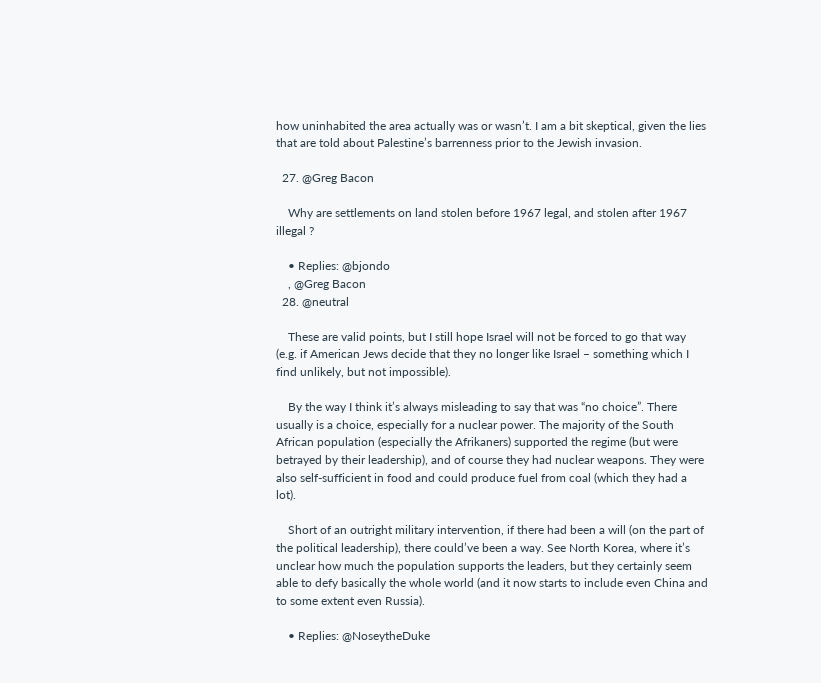how uninhabited the area actually was or wasn’t. I am a bit skeptical, given the lies that are told about Palestine’s barrenness prior to the Jewish invasion.

  27. @Greg Bacon

    Why are settlements on land stolen before 1967 legal, and stolen after 1967 illegal ?

    • Replies: @bjondo
    , @Greg Bacon
  28. @neutral

    These are valid points, but I still hope Israel will not be forced to go that way (e.g. if American Jews decide that they no longer like Israel – something which I find unlikely, but not impossible).

    By the way I think it’s always misleading to say that was “no choice”. There usually is a choice, especially for a nuclear power. The majority of the South African population (especially the Afrikaners) supported the regime (but were betrayed by their leadership), and of course they had nuclear weapons. They were also self-sufficient in food and could produce fuel from coal (which they had a lot).

    Short of an outright military intervention, if there had been a will (on the part of the political leadership), there could’ve been a way. See North Korea, where it’s unclear how much the population supports the leaders, but they certainly seem able to defy basically the whole world (and it now starts to include even China and to some extent even Russia).

    • Replies: @NoseytheDuke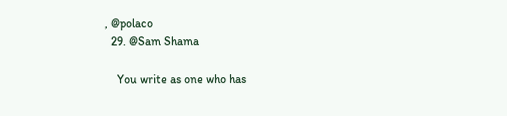, @polaco
  29. @Sam Shama

    You write as one who has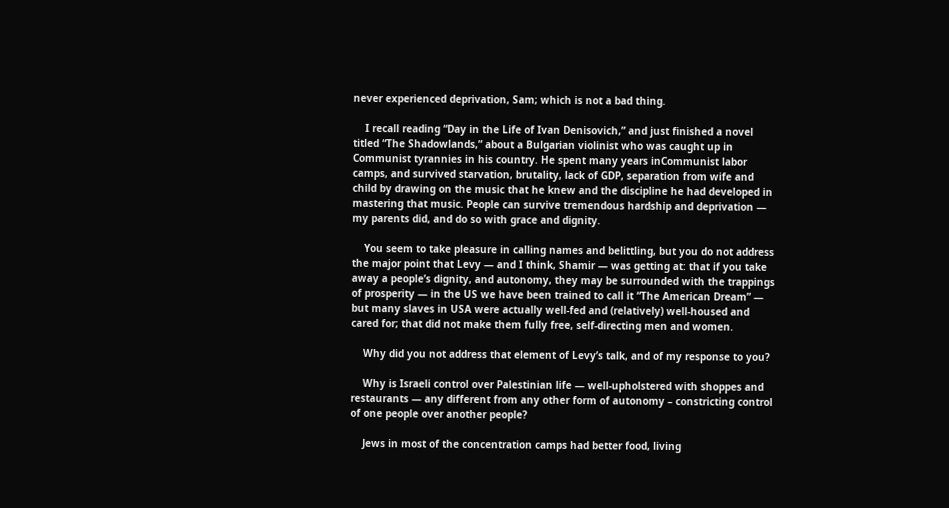never experienced deprivation, Sam; which is not a bad thing.

    I recall reading “Day in the Life of Ivan Denisovich,” and just finished a novel titled “The Shadowlands,” about a Bulgarian violinist who was caught up in Communist tyrannies in his country. He spent many years inCommunist labor camps, and survived starvation, brutality, lack of GDP, separation from wife and child by drawing on the music that he knew and the discipline he had developed in mastering that music. People can survive tremendous hardship and deprivation — my parents did, and do so with grace and dignity.

    You seem to take pleasure in calling names and belittling, but you do not address the major point that Levy — and I think, Shamir — was getting at: that if you take away a people’s dignity, and autonomy, they may be surrounded with the trappings of prosperity — in the US we have been trained to call it “The American Dream” — but many slaves in USA were actually well-fed and (relatively) well-housed and cared for; that did not make them fully free, self-directing men and women.

    Why did you not address that element of Levy’s talk, and of my response to you?

    Why is Israeli control over Palestinian life — well-upholstered with shoppes and restaurants — any different from any other form of autonomy – constricting control of one people over another people?

    Jews in most of the concentration camps had better food, living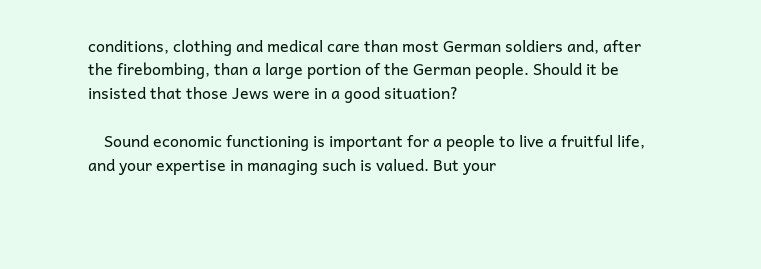conditions, clothing and medical care than most German soldiers and, after the firebombing, than a large portion of the German people. Should it be insisted that those Jews were in a good situation?

    Sound economic functioning is important for a people to live a fruitful life, and your expertise in managing such is valued. But your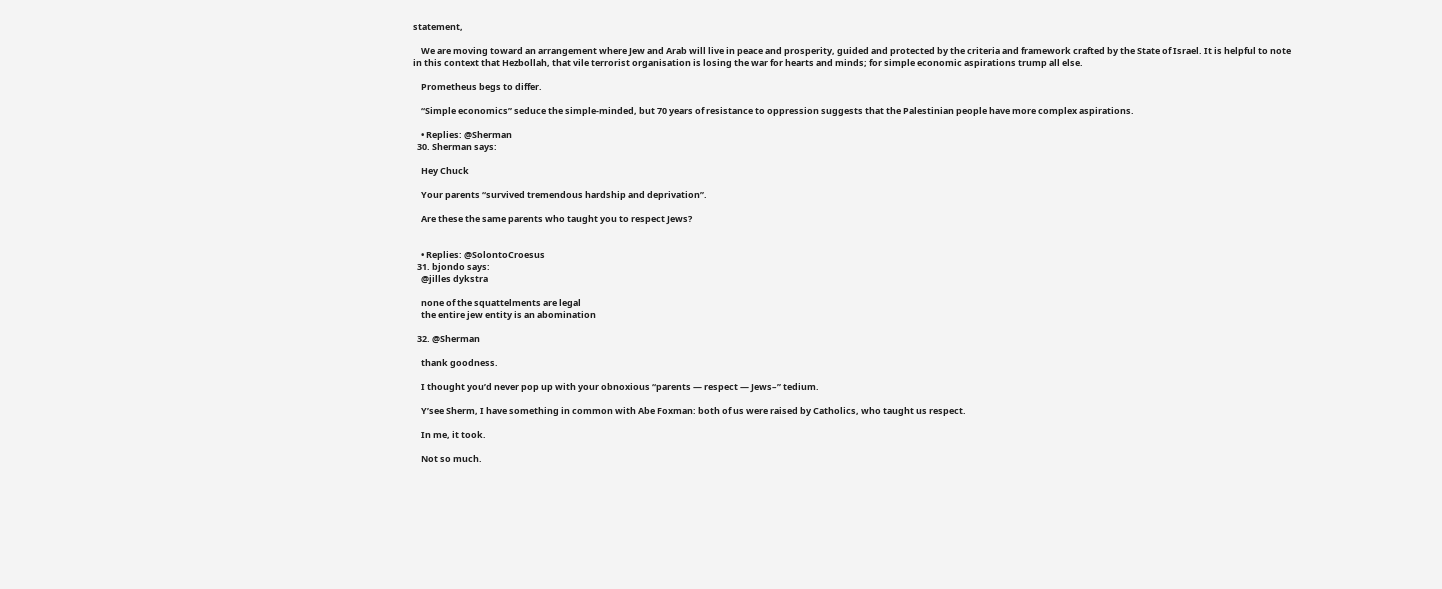statement,

    We are moving toward an arrangement where Jew and Arab will live in peace and prosperity, guided and protected by the criteria and framework crafted by the State of Israel. It is helpful to note in this context that Hezbollah, that vile terrorist organisation is losing the war for hearts and minds; for simple economic aspirations trump all else.

    Prometheus begs to differ.

    “Simple economics” seduce the simple-minded, but 70 years of resistance to oppression suggests that the Palestinian people have more complex aspirations.

    • Replies: @Sherman
  30. Sherman says:

    Hey Chuck

    Your parents “survived tremendous hardship and deprivation”.

    Are these the same parents who taught you to respect Jews?


    • Replies: @SolontoCroesus
  31. bjondo says:
    @jilles dykstra

    none of the squattelments are legal
    the entire jew entity is an abomination

  32. @Sherman

    thank goodness.

    I thought you’d never pop up with your obnoxious “parents — respect — Jews–” tedium.

    Y’see Sherm, I have something in common with Abe Foxman: both of us were raised by Catholics, who taught us respect.

    In me, it took.

    Not so much.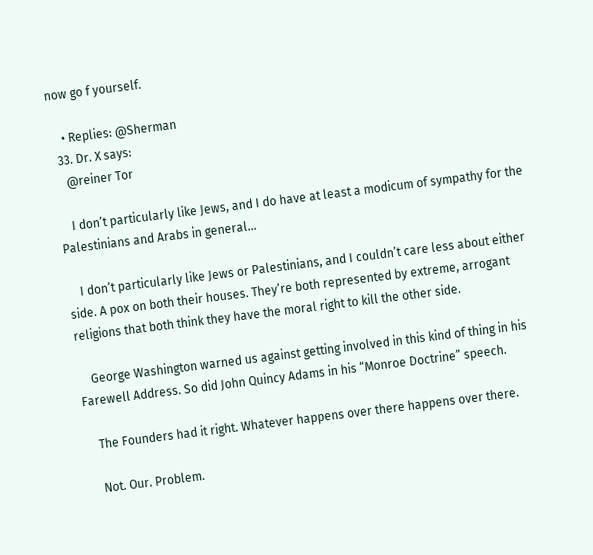now go f yourself.

    • Replies: @Sherman
  33. Dr. X says:
    @reiner Tor

    I don’t particularly like Jews, and I do have at least a modicum of sympathy for the Palestinians and Arabs in general…

    I don’t particularly like Jews or Palestinians, and I couldn’t care less about either side. A pox on both their houses. They’re both represented by extreme, arrogant religions that both think they have the moral right to kill the other side.

    George Washington warned us against getting involved in this kind of thing in his Farewell Address. So did John Quincy Adams in his “Monroe Doctrine” speech.

    The Founders had it right. Whatever happens over there happens over there.

    Not. Our. Problem.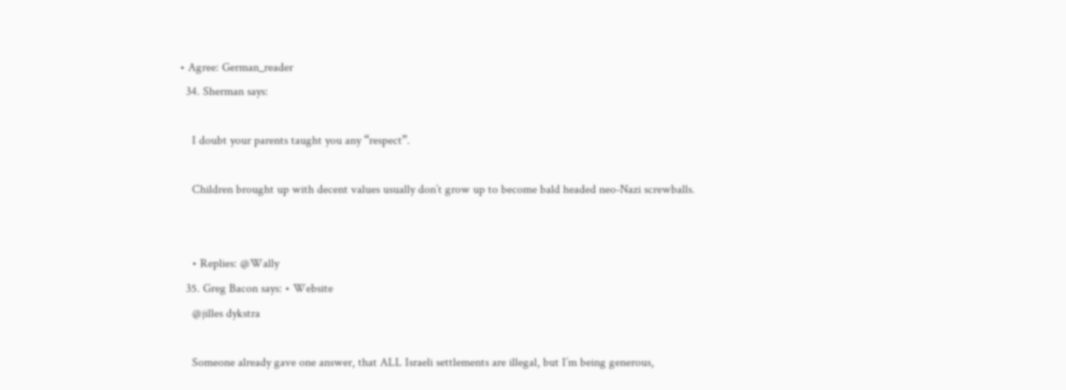• Agree: German_reader
  34. Sherman says:

    I doubt your parents taught you any “respect”.

    Children brought up with decent values usually don’t grow up to become bald headed neo-Nazi screwballs.


    • Replies: @Wally
  35. Greg Bacon says: • Website
    @jilles dykstra

    Someone already gave one answer, that ALL Israeli settlements are illegal, but I’m being generous,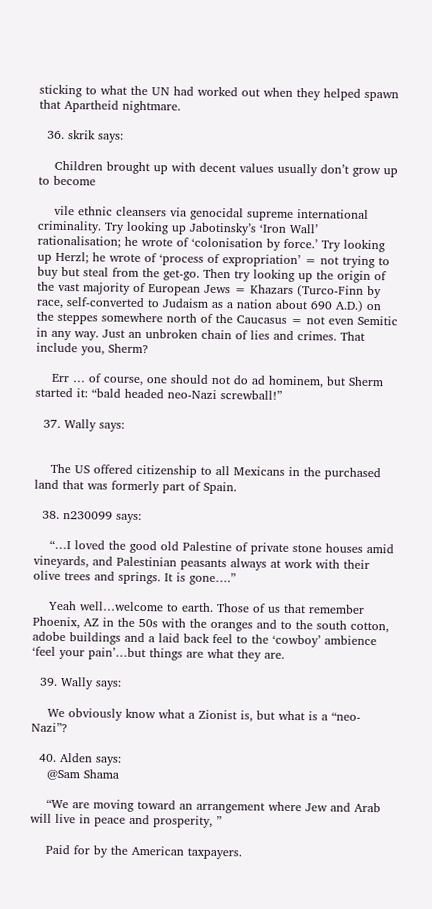sticking to what the UN had worked out when they helped spawn that Apartheid nightmare.

  36. skrik says:

    Children brought up with decent values usually don’t grow up to become

    vile ethnic cleansers via genocidal supreme international criminality. Try looking up Jabotinsky’s ‘Iron Wall’ rationalisation; he wrote of ‘colonisation by force.’ Try looking up Herzl; he wrote of ‘process of expropriation’ = not trying to buy but steal from the get-go. Then try looking up the origin of the vast majority of European Jews = Khazars (Turco-Finn by race, self-converted to Judaism as a nation about 690 A.D.) on the steppes somewhere north of the Caucasus = not even Semitic in any way. Just an unbroken chain of lies and crimes. That include you, Sherm?

    Err … of course, one should not do ad hominem, but Sherm started it: “bald headed neo-Nazi screwball!”

  37. Wally says:


    The US offered citizenship to all Mexicans in the purchased land that was formerly part of Spain.

  38. n230099 says:

    “…I loved the good old Palestine of private stone houses amid vineyards, and Palestinian peasants always at work with their olive trees and springs. It is gone….”

    Yeah well…welcome to earth. Those of us that remember Phoenix, AZ in the 50s with the oranges and to the south cotton, adobe buildings and a laid back feel to the ‘cowboy’ ambience ‘feel your pain’…but things are what they are.

  39. Wally says:

    We obviously know what a Zionist is, but what is a “neo-Nazi”?

  40. Alden says:
    @Sam Shama

    “We are moving toward an arrangement where Jew and Arab will live in peace and prosperity, ”

    Paid for by the American taxpayers.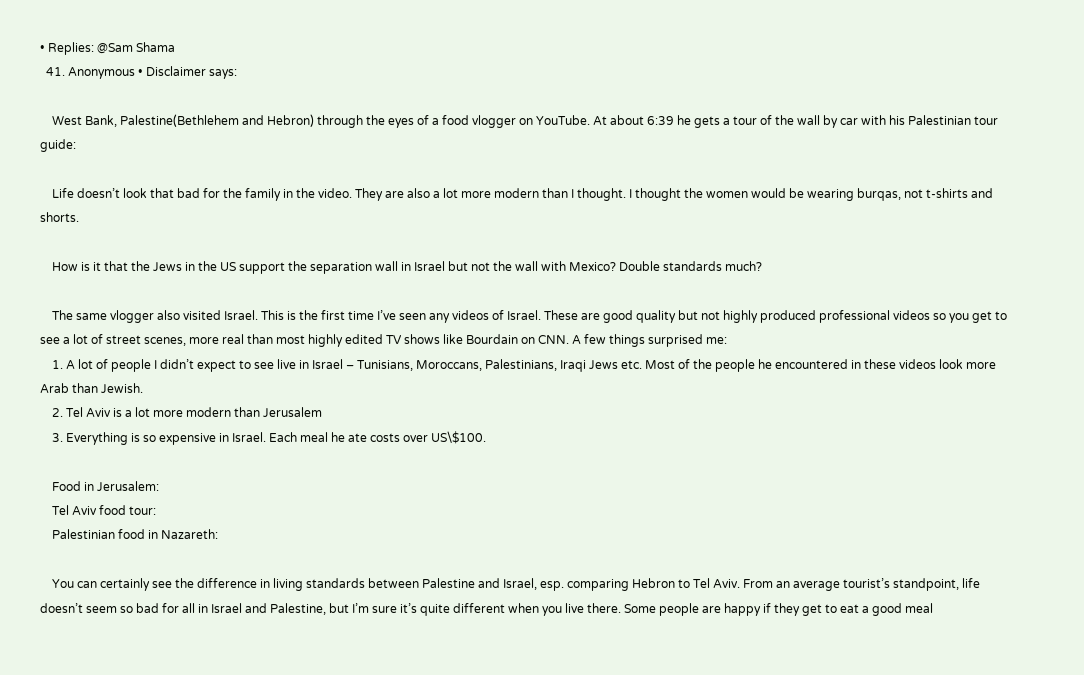• Replies: @Sam Shama
  41. Anonymous • Disclaimer says:

    West Bank, Palestine(Bethlehem and Hebron) through the eyes of a food vlogger on YouTube. At about 6:39 he gets a tour of the wall by car with his Palestinian tour guide:

    Life doesn’t look that bad for the family in the video. They are also a lot more modern than I thought. I thought the women would be wearing burqas, not t-shirts and shorts.

    How is it that the Jews in the US support the separation wall in Israel but not the wall with Mexico? Double standards much?

    The same vlogger also visited Israel. This is the first time I’ve seen any videos of Israel. These are good quality but not highly produced professional videos so you get to see a lot of street scenes, more real than most highly edited TV shows like Bourdain on CNN. A few things surprised me:
    1. A lot of people I didn’t expect to see live in Israel – Tunisians, Moroccans, Palestinians, Iraqi Jews etc. Most of the people he encountered in these videos look more Arab than Jewish.
    2. Tel Aviv is a lot more modern than Jerusalem
    3. Everything is so expensive in Israel. Each meal he ate costs over US\$100.

    Food in Jerusalem:
    Tel Aviv food tour:
    Palestinian food in Nazareth:

    You can certainly see the difference in living standards between Palestine and Israel, esp. comparing Hebron to Tel Aviv. From an average tourist’s standpoint, life doesn’t seem so bad for all in Israel and Palestine, but I’m sure it’s quite different when you live there. Some people are happy if they get to eat a good meal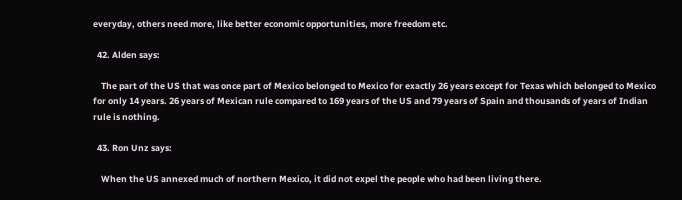everyday, others need more, like better economic opportunities, more freedom etc.

  42. Alden says:

    The part of the US that was once part of Mexico belonged to Mexico for exactly 26 years except for Texas which belonged to Mexico for only 14 years. 26 years of Mexican rule compared to 169 years of the US and 79 years of Spain and thousands of years of Indian rule is nothing.

  43. Ron Unz says:

    When the US annexed much of northern Mexico, it did not expel the people who had been living there.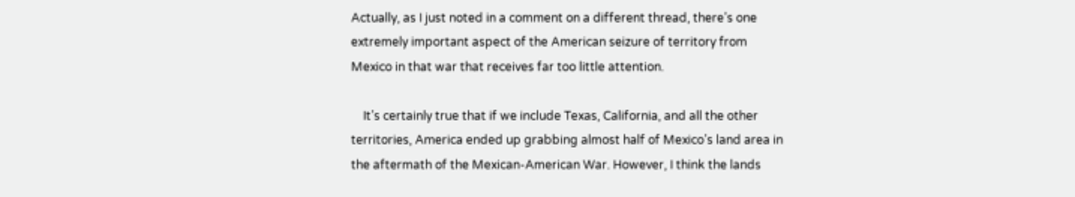Actually, as I just noted in a comment on a different thread, there’s one extremely important aspect of the American seizure of territory from Mexico in that war that receives far too little attention.

    It’s certainly true that if we include Texas, California, and all the other territories, America ended up grabbing almost half of Mexico’s land area in the aftermath of the Mexican-American War. However, I think the lands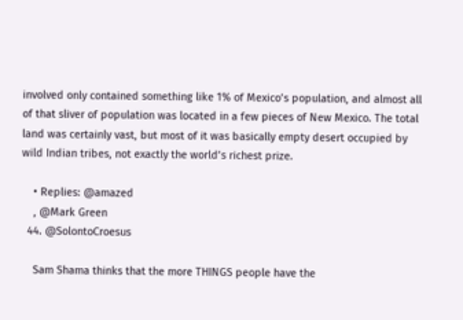involved only contained something like 1% of Mexico’s population, and almost all of that sliver of population was located in a few pieces of New Mexico. The total land was certainly vast, but most of it was basically empty desert occupied by wild Indian tribes, not exactly the world’s richest prize.

    • Replies: @amazed
    , @Mark Green
  44. @SolontoCroesus

    Sam Shama thinks that the more THINGS people have the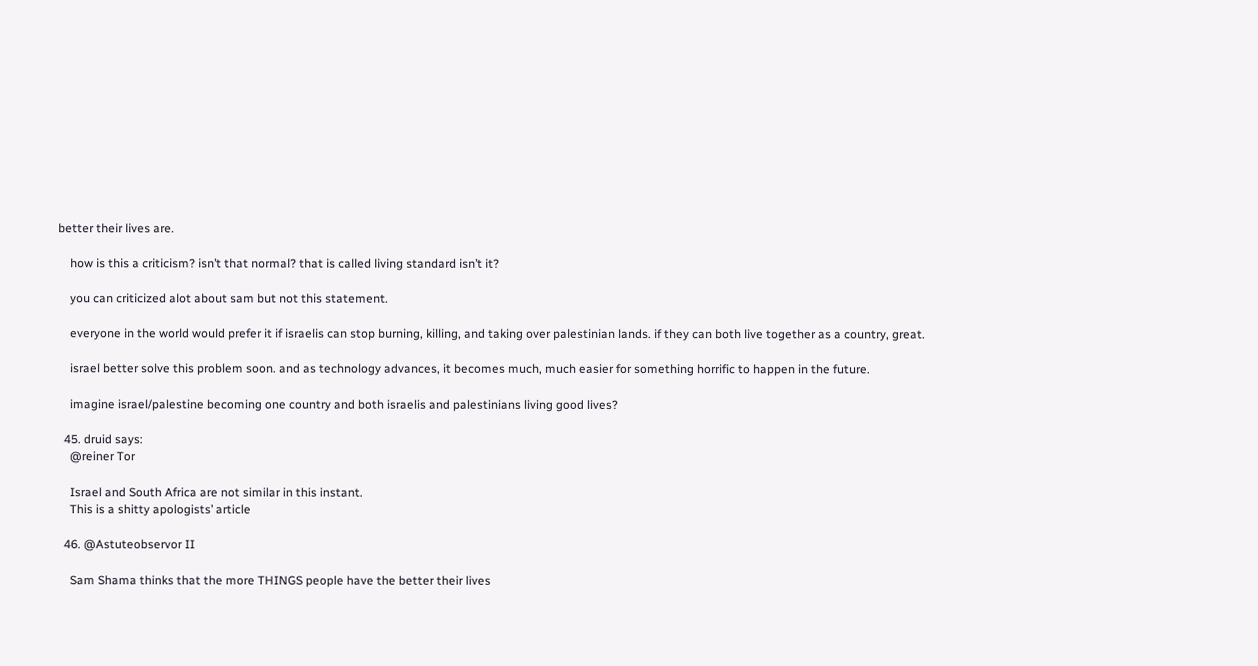better their lives are.

    how is this a criticism? isn’t that normal? that is called living standard isn’t it?

    you can criticized alot about sam but not this statement.

    everyone in the world would prefer it if israelis can stop burning, killing, and taking over palestinian lands. if they can both live together as a country, great.

    israel better solve this problem soon. and as technology advances, it becomes much, much easier for something horrific to happen in the future.

    imagine israel/palestine becoming one country and both israelis and palestinians living good lives?

  45. druid says:
    @reiner Tor

    Israel and South Africa are not similar in this instant.
    This is a shitty apologists’ article

  46. @Astuteobservor II

    Sam Shama thinks that the more THINGS people have the better their lives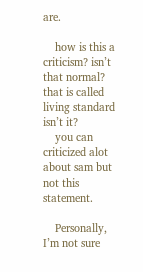are.

    how is this a criticism? isn’t that normal? that is called living standard isn’t it?
    you can criticized alot about sam but not this statement.

    Personally, I’m not sure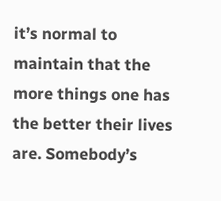it’s normal to maintain that the more things one has the better their lives are. Somebody’s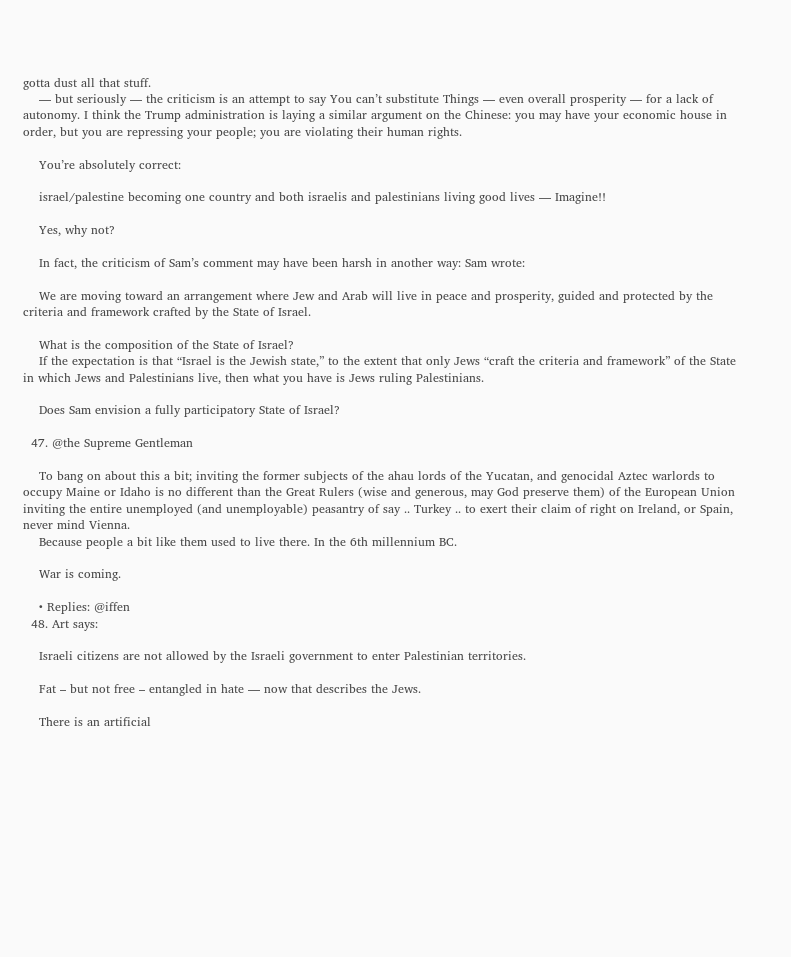gotta dust all that stuff.
    — but seriously — the criticism is an attempt to say You can’t substitute Things — even overall prosperity — for a lack of autonomy. I think the Trump administration is laying a similar argument on the Chinese: you may have your economic house in order, but you are repressing your people; you are violating their human rights.

    You’re absolutely correct:

    israel/palestine becoming one country and both israelis and palestinians living good lives — Imagine!!

    Yes, why not?

    In fact, the criticism of Sam’s comment may have been harsh in another way: Sam wrote:

    We are moving toward an arrangement where Jew and Arab will live in peace and prosperity, guided and protected by the criteria and framework crafted by the State of Israel.

    What is the composition of the State of Israel?
    If the expectation is that “Israel is the Jewish state,” to the extent that only Jews “craft the criteria and framework” of the State in which Jews and Palestinians live, then what you have is Jews ruling Palestinians.

    Does Sam envision a fully participatory State of Israel?

  47. @the Supreme Gentleman

    To bang on about this a bit; inviting the former subjects of the ahau lords of the Yucatan, and genocidal Aztec warlords to occupy Maine or Idaho is no different than the Great Rulers (wise and generous, may God preserve them) of the European Union inviting the entire unemployed (and unemployable) peasantry of say .. Turkey .. to exert their claim of right on Ireland, or Spain, never mind Vienna.
    Because people a bit like them used to live there. In the 6th millennium BC.

    War is coming.

    • Replies: @iffen
  48. Art says:

    Israeli citizens are not allowed by the Israeli government to enter Palestinian territories.

    Fat – but not free – entangled in hate — now that describes the Jews.

    There is an artificial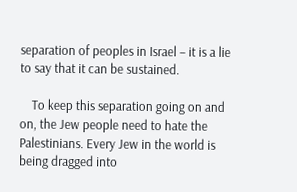separation of peoples in Israel – it is a lie to say that it can be sustained.

    To keep this separation going on and on, the Jew people need to hate the Palestinians. Every Jew in the world is being dragged into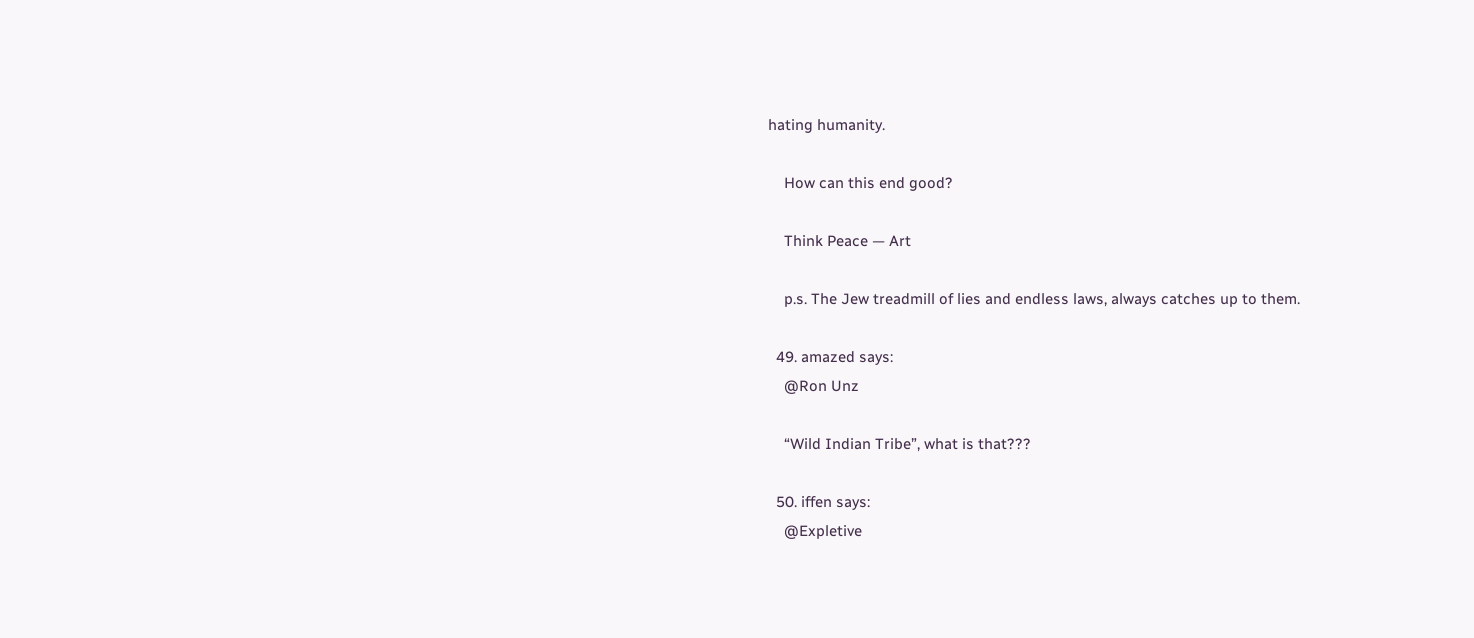hating humanity.

    How can this end good?

    Think Peace — Art

    p.s. The Jew treadmill of lies and endless laws, always catches up to them.

  49. amazed says:
    @Ron Unz

    “Wild Indian Tribe”, what is that???

  50. iffen says:
    @Expletive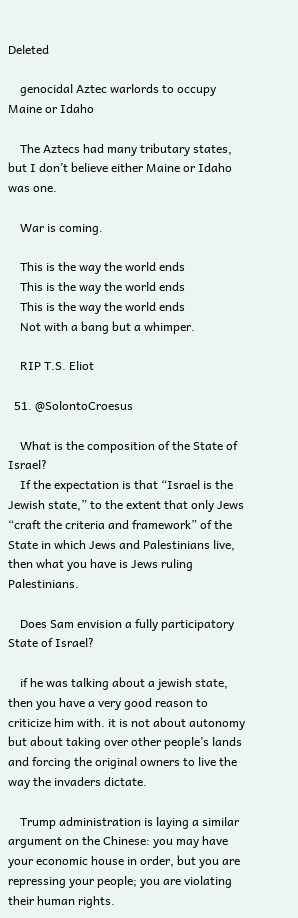Deleted

    genocidal Aztec warlords to occupy Maine or Idaho

    The Aztecs had many tributary states, but I don’t believe either Maine or Idaho was one.

    War is coming.

    This is the way the world ends
    This is the way the world ends
    This is the way the world ends
    Not with a bang but a whimper.

    RIP T.S. Eliot

  51. @SolontoCroesus

    What is the composition of the State of Israel?
    If the expectation is that “Israel is the Jewish state,” to the extent that only Jews “craft the criteria and framework” of the State in which Jews and Palestinians live, then what you have is Jews ruling Palestinians.

    Does Sam envision a fully participatory State of Israel?

    if he was talking about a jewish state, then you have a very good reason to criticize him with. it is not about autonomy but about taking over other people’s lands and forcing the original owners to live the way the invaders dictate.

    Trump administration is laying a similar argument on the Chinese: you may have your economic house in order, but you are repressing your people; you are violating their human rights.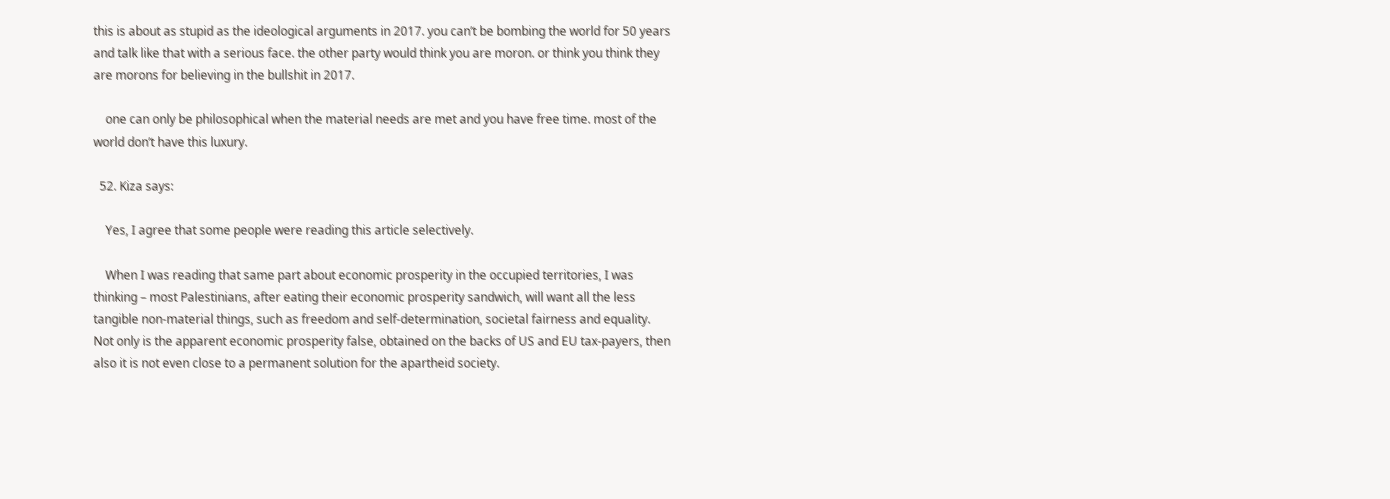this is about as stupid as the ideological arguments in 2017. you can’t be bombing the world for 50 years and talk like that with a serious face. the other party would think you are moron. or think you think they are morons for believing in the bullshit in 2017.

    one can only be philosophical when the material needs are met and you have free time. most of the world don’t have this luxury.

  52. Kiza says:

    Yes, I agree that some people were reading this article selectively.

    When I was reading that same part about economic prosperity in the occupied territories, I was thinking – most Palestinians, after eating their economic prosperity sandwich, will want all the less tangible non-material things, such as freedom and self-determination, societal fairness and equality. Not only is the apparent economic prosperity false, obtained on the backs of US and EU tax-payers, then also it is not even close to a permanent solution for the apartheid society.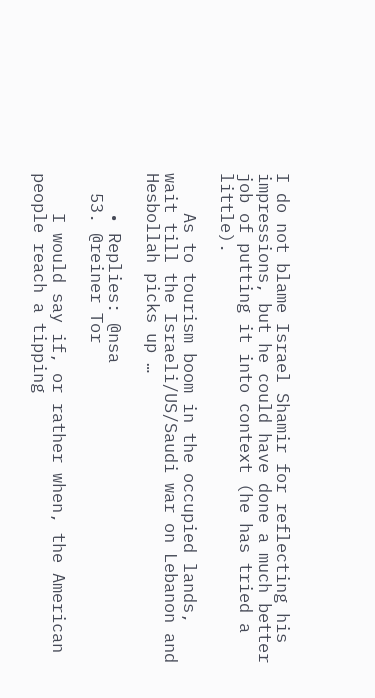I do not blame Israel Shamir for reflecting his impressions, but he could have done a much better job of putting it into context (he has tried a little).

    As to tourism boom in the occupied lands, wait till the Israeli/US/Saudi war on Lebanon and Hesbollah picks up …

    • Replies: @nsa
  53. @reiner Tor

    I would say if, or rather when, the American people reach a tipping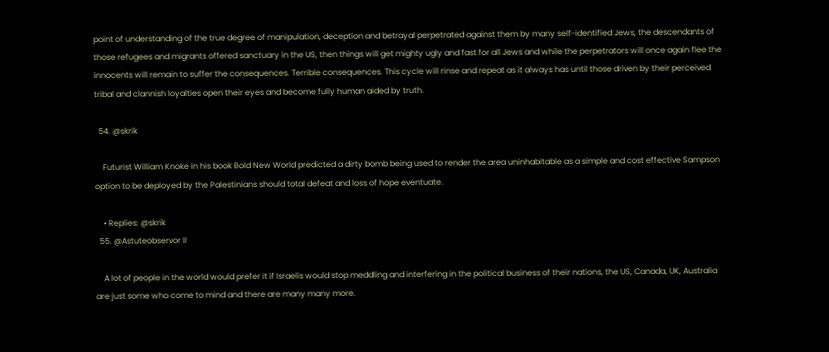point of understanding of the true degree of manipulation, deception and betrayal perpetrated against them by many self-identified Jews, the descendants of those refugees and migrants offered sanctuary in the US, then things will get mighty ugly and fast for all Jews and while the perpetrators will once again flee the innocents will remain to suffer the consequences. Terrible consequences. This cycle will rinse and repeat as it always has until those driven by their perceived tribal and clannish loyalties open their eyes and become fully human aided by truth.

  54. @skrik

    Futurist William Knoke in his book Bold New World predicted a dirty bomb being used to render the area uninhabitable as a simple and cost effective Sampson option to be deployed by the Palestinians should total defeat and loss of hope eventuate.

    • Replies: @skrik
  55. @Astuteobservor II

    A lot of people in the world would prefer it if Israelis would stop meddling and interfering in the political business of their nations, the US, Canada, UK, Australia are just some who come to mind and there are many many more.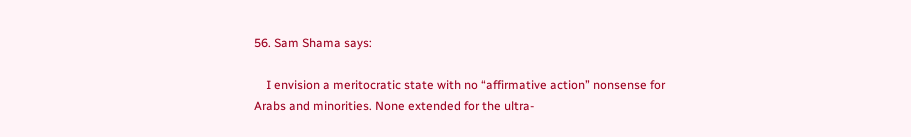56. Sam Shama says:

    I envision a meritocratic state with no “affirmative action” nonsense for Arabs and minorities. None extended for the ultra-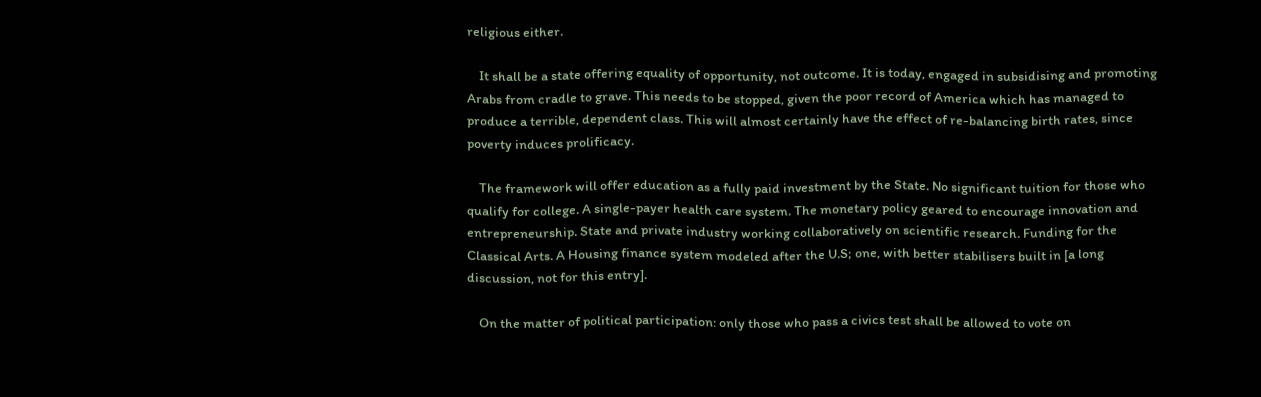religious either.

    It shall be a state offering equality of opportunity, not outcome. It is today, engaged in subsidising and promoting Arabs from cradle to grave. This needs to be stopped, given the poor record of America which has managed to produce a terrible, dependent class. This will almost certainly have the effect of re-balancing birth rates, since poverty induces prolificacy.

    The framework will offer education as a fully paid investment by the State. No significant tuition for those who qualify for college. A single-payer health care system. The monetary policy geared to encourage innovation and entrepreneurship. State and private industry working collaboratively on scientific research. Funding for the Classical Arts. A Housing finance system modeled after the U.S; one, with better stabilisers built in [a long discussion, not for this entry].

    On the matter of political participation: only those who pass a civics test shall be allowed to vote on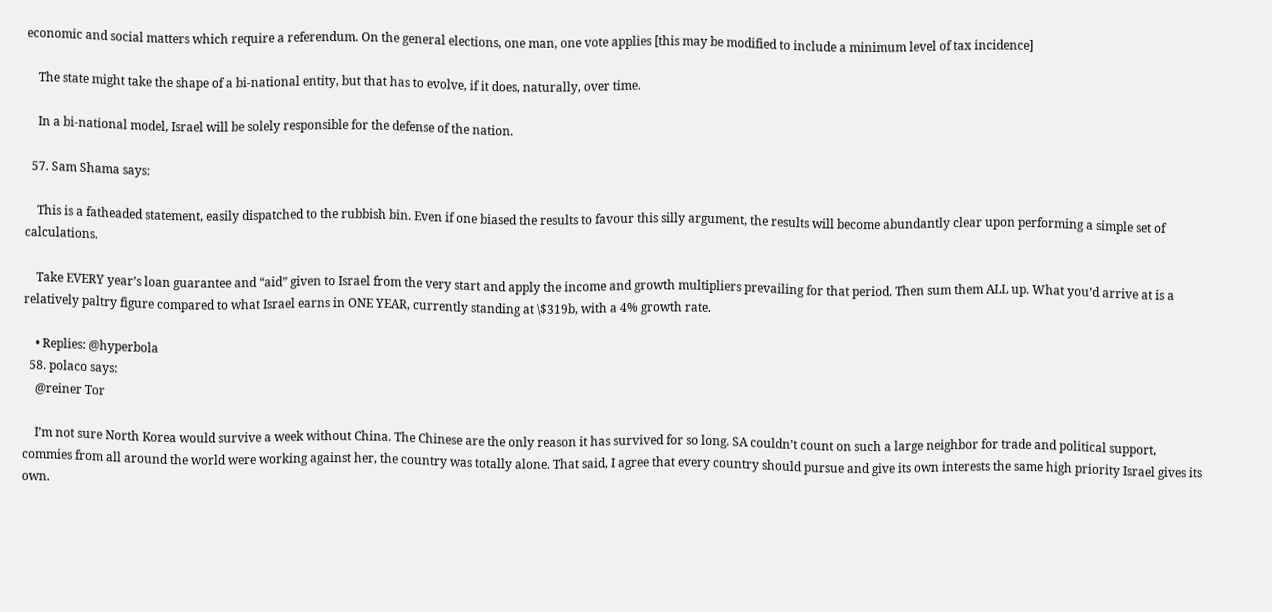economic and social matters which require a referendum. On the general elections, one man, one vote applies [this may be modified to include a minimum level of tax incidence]

    The state might take the shape of a bi-national entity, but that has to evolve, if it does, naturally, over time.

    In a bi-national model, Israel will be solely responsible for the defense of the nation.

  57. Sam Shama says:

    This is a fatheaded statement, easily dispatched to the rubbish bin. Even if one biased the results to favour this silly argument, the results will become abundantly clear upon performing a simple set of calculations.

    Take EVERY year’s loan guarantee and “aid” given to Israel from the very start and apply the income and growth multipliers prevailing for that period. Then sum them ALL up. What you’d arrive at is a relatively paltry figure compared to what Israel earns in ONE YEAR, currently standing at \$319b, with a 4% growth rate.

    • Replies: @hyperbola
  58. polaco says:
    @reiner Tor

    I’m not sure North Korea would survive a week without China. The Chinese are the only reason it has survived for so long. SA couldn’t count on such a large neighbor for trade and political support, commies from all around the world were working against her, the country was totally alone. That said, I agree that every country should pursue and give its own interests the same high priority Israel gives its own.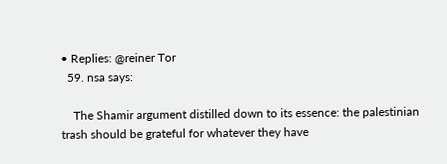• Replies: @reiner Tor
  59. nsa says:

    The Shamir argument distilled down to its essence: the palestinian trash should be grateful for whatever they have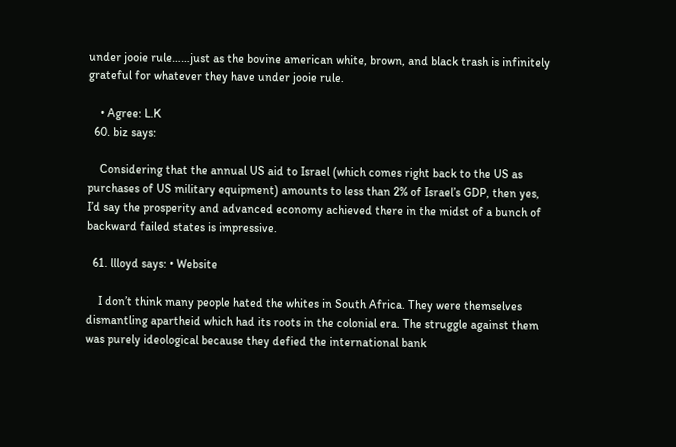under jooie rule……just as the bovine american white, brown, and black trash is infinitely grateful for whatever they have under jooie rule.

    • Agree: L.K
  60. biz says:

    Considering that the annual US aid to Israel (which comes right back to the US as purchases of US military equipment) amounts to less than 2% of Israel’s GDP, then yes, I’d say the prosperity and advanced economy achieved there in the midst of a bunch of backward failed states is impressive.

  61. llloyd says: • Website

    I don’t think many people hated the whites in South Africa. They were themselves dismantling apartheid which had its roots in the colonial era. The struggle against them was purely ideological because they defied the international bank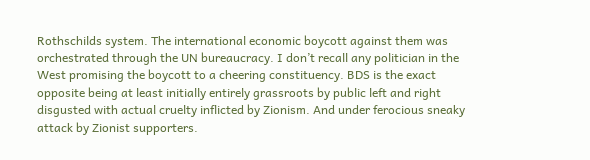Rothschilds system. The international economic boycott against them was orchestrated through the UN bureaucracy. I don’t recall any politician in the West promising the boycott to a cheering constituency. BDS is the exact opposite being at least initially entirely grassroots by public left and right disgusted with actual cruelty inflicted by Zionism. And under ferocious sneaky attack by Zionist supporters.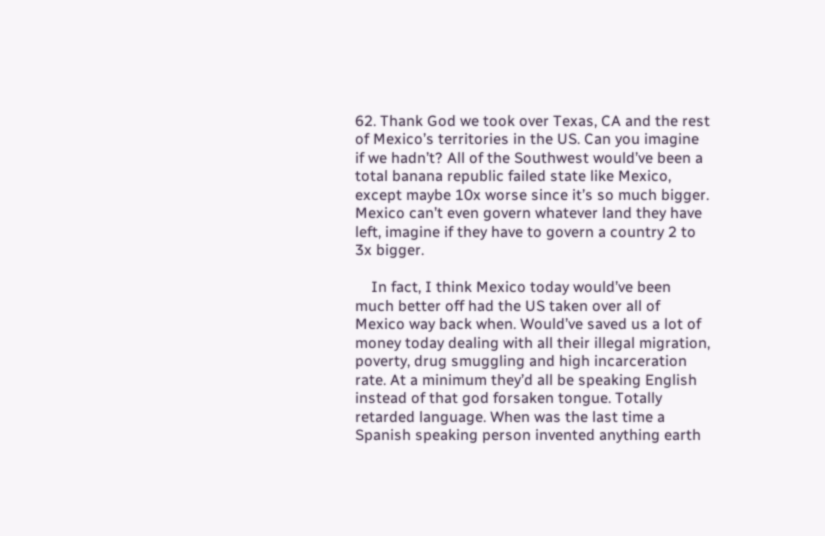62. Thank God we took over Texas, CA and the rest of Mexico’s territories in the US. Can you imagine if we hadn’t? All of the Southwest would’ve been a total banana republic failed state like Mexico, except maybe 10x worse since it’s so much bigger. Mexico can’t even govern whatever land they have left, imagine if they have to govern a country 2 to 3x bigger.

    In fact, I think Mexico today would’ve been much better off had the US taken over all of Mexico way back when. Would’ve saved us a lot of money today dealing with all their illegal migration, poverty, drug smuggling and high incarceration rate. At a minimum they’d all be speaking English instead of that god forsaken tongue. Totally retarded language. When was the last time a Spanish speaking person invented anything earth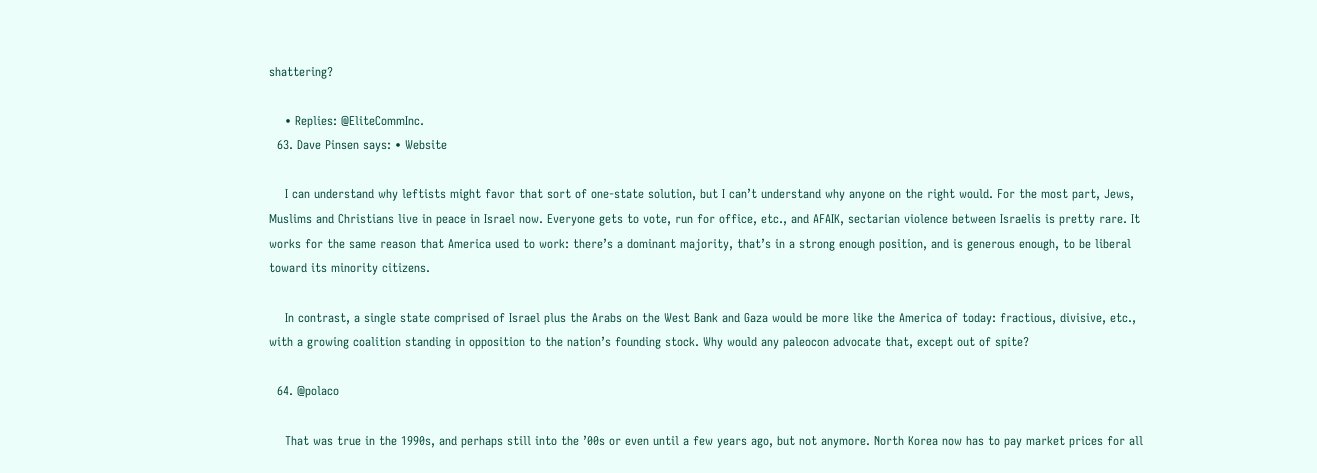shattering?

    • Replies: @EliteCommInc.
  63. Dave Pinsen says: • Website

    I can understand why leftists might favor that sort of one-state solution, but I can’t understand why anyone on the right would. For the most part, Jews, Muslims and Christians live in peace in Israel now. Everyone gets to vote, run for office, etc., and AFAIK, sectarian violence between Israelis is pretty rare. It works for the same reason that America used to work: there’s a dominant majority, that’s in a strong enough position, and is generous enough, to be liberal toward its minority citizens.

    In contrast, a single state comprised of Israel plus the Arabs on the West Bank and Gaza would be more like the America of today: fractious, divisive, etc., with a growing coalition standing in opposition to the nation’s founding stock. Why would any paleocon advocate that, except out of spite?

  64. @polaco

    That was true in the 1990s, and perhaps still into the ’00s or even until a few years ago, but not anymore. North Korea now has to pay market prices for all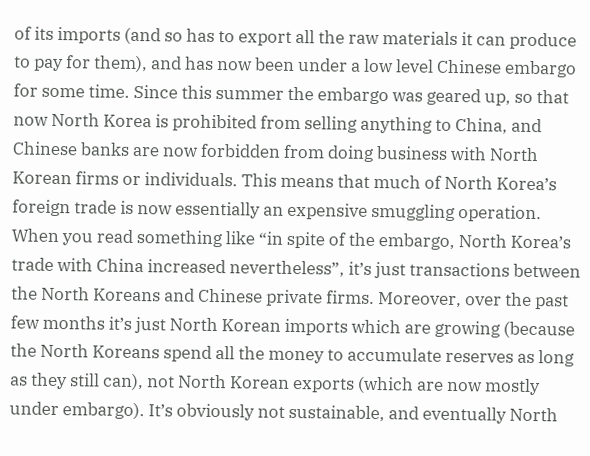of its imports (and so has to export all the raw materials it can produce to pay for them), and has now been under a low level Chinese embargo for some time. Since this summer the embargo was geared up, so that now North Korea is prohibited from selling anything to China, and Chinese banks are now forbidden from doing business with North Korean firms or individuals. This means that much of North Korea’s foreign trade is now essentially an expensive smuggling operation. When you read something like “in spite of the embargo, North Korea’s trade with China increased nevertheless”, it’s just transactions between the North Koreans and Chinese private firms. Moreover, over the past few months it’s just North Korean imports which are growing (because the North Koreans spend all the money to accumulate reserves as long as they still can), not North Korean exports (which are now mostly under embargo). It’s obviously not sustainable, and eventually North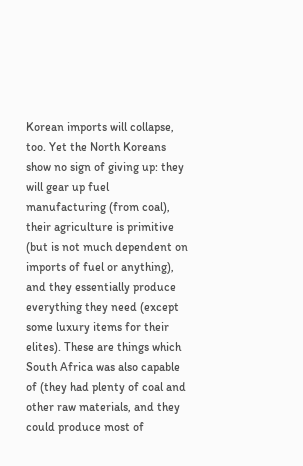Korean imports will collapse, too. Yet the North Koreans show no sign of giving up: they will gear up fuel manufacturing (from coal), their agriculture is primitive (but is not much dependent on imports of fuel or anything), and they essentially produce everything they need (except some luxury items for their elites). These are things which South Africa was also capable of (they had plenty of coal and other raw materials, and they could produce most of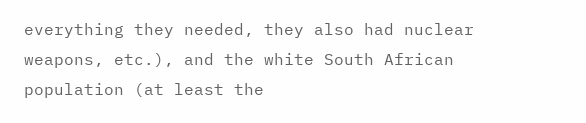everything they needed, they also had nuclear weapons, etc.), and the white South African population (at least the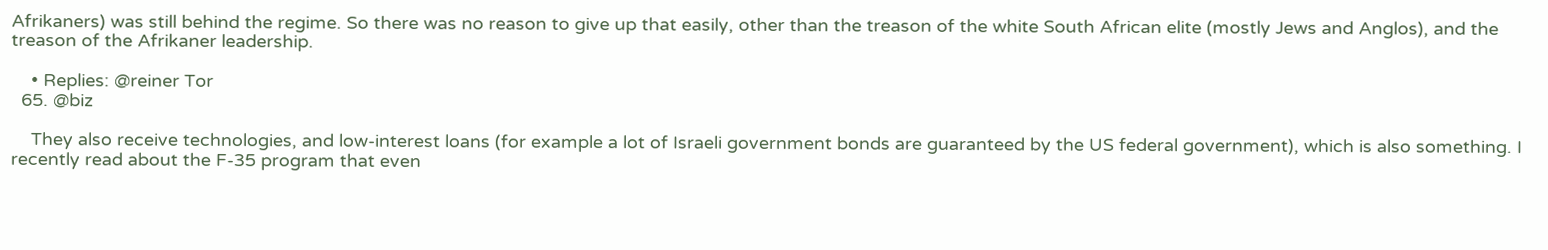Afrikaners) was still behind the regime. So there was no reason to give up that easily, other than the treason of the white South African elite (mostly Jews and Anglos), and the treason of the Afrikaner leadership.

    • Replies: @reiner Tor
  65. @biz

    They also receive technologies, and low-interest loans (for example a lot of Israeli government bonds are guaranteed by the US federal government), which is also something. I recently read about the F-35 program that even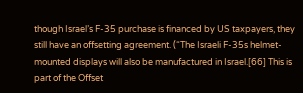though Israel’s F-35 purchase is financed by US taxpayers, they still have an offsetting agreement. (“The Israeli F-35s helmet-mounted displays will also be manufactured in Israel.[66] This is part of the Offset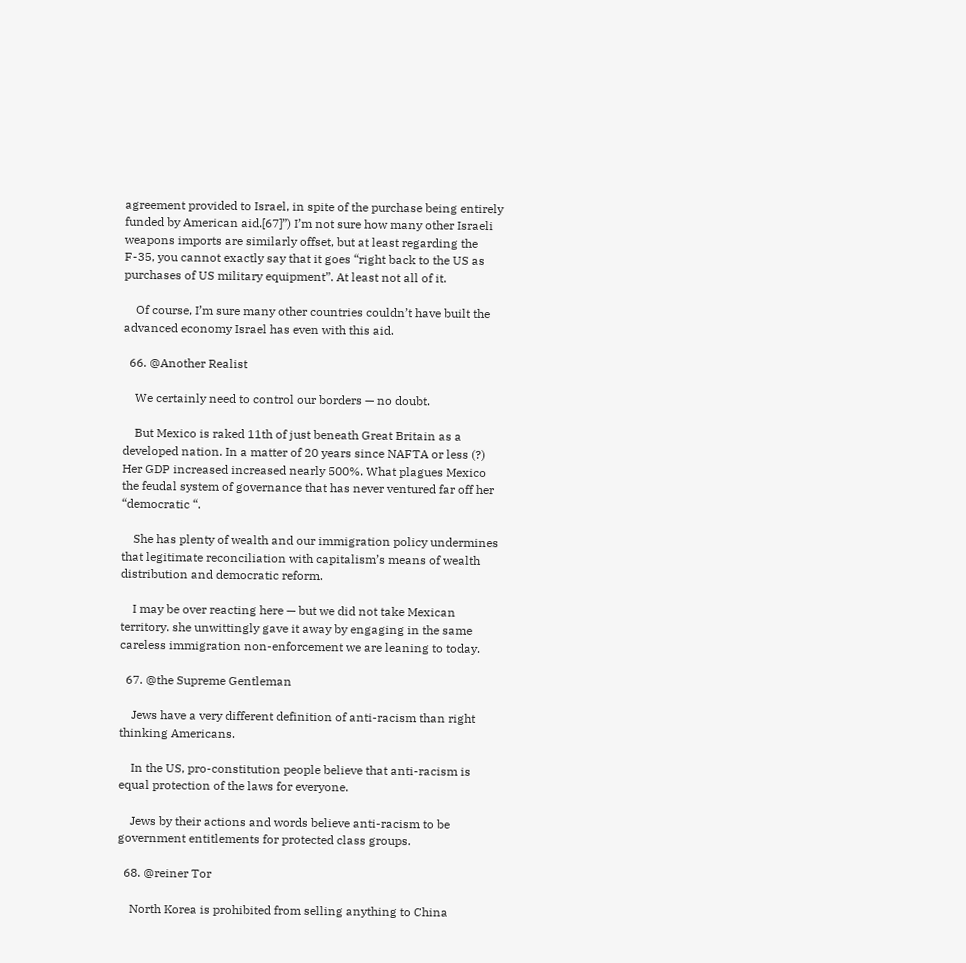agreement provided to Israel, in spite of the purchase being entirely funded by American aid.[67]”) I’m not sure how many other Israeli weapons imports are similarly offset, but at least regarding the F-35, you cannot exactly say that it goes “right back to the US as purchases of US military equipment”. At least not all of it.

    Of course, I’m sure many other countries couldn’t have built the advanced economy Israel has even with this aid.

  66. @Another Realist

    We certainly need to control our borders — no doubt.

    But Mexico is raked 11th of just beneath Great Britain as a developed nation. In a matter of 20 years since NAFTA or less (?) Her GDP increased increased nearly 500%. What plagues Mexico the feudal system of governance that has never ventured far off her “democratic “.

    She has plenty of wealth and our immigration policy undermines that legitimate reconciliation with capitalism’s means of wealth distribution and democratic reform.

    I may be over reacting here — but we did not take Mexican territory. she unwittingly gave it away by engaging in the same careless immigration non-enforcement we are leaning to today.

  67. @the Supreme Gentleman

    Jews have a very different definition of anti-racism than right thinking Americans.

    In the US, pro-constitution people believe that anti-racism is equal protection of the laws for everyone.

    Jews by their actions and words believe anti-racism to be government entitlements for protected class groups.

  68. @reiner Tor

    North Korea is prohibited from selling anything to China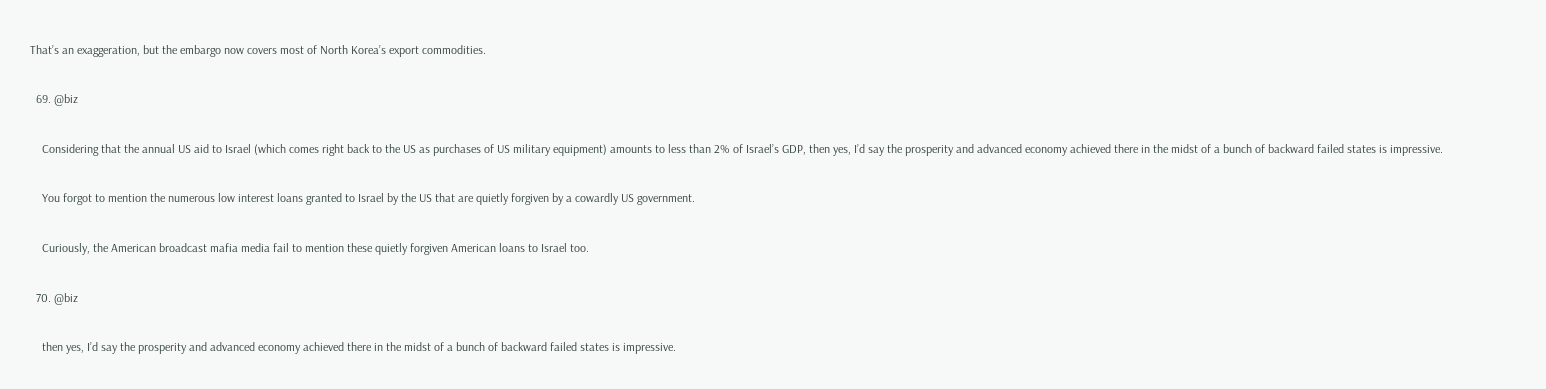That’s an exaggeration, but the embargo now covers most of North Korea’s export commodities.

  69. @biz

    Considering that the annual US aid to Israel (which comes right back to the US as purchases of US military equipment) amounts to less than 2% of Israel’s GDP, then yes, I’d say the prosperity and advanced economy achieved there in the midst of a bunch of backward failed states is impressive.

    You forgot to mention the numerous low interest loans granted to Israel by the US that are quietly forgiven by a cowardly US government.

    Curiously, the American broadcast mafia media fail to mention these quietly forgiven American loans to Israel too.

  70. @biz

    then yes, I’d say the prosperity and advanced economy achieved there in the midst of a bunch of backward failed states is impressive.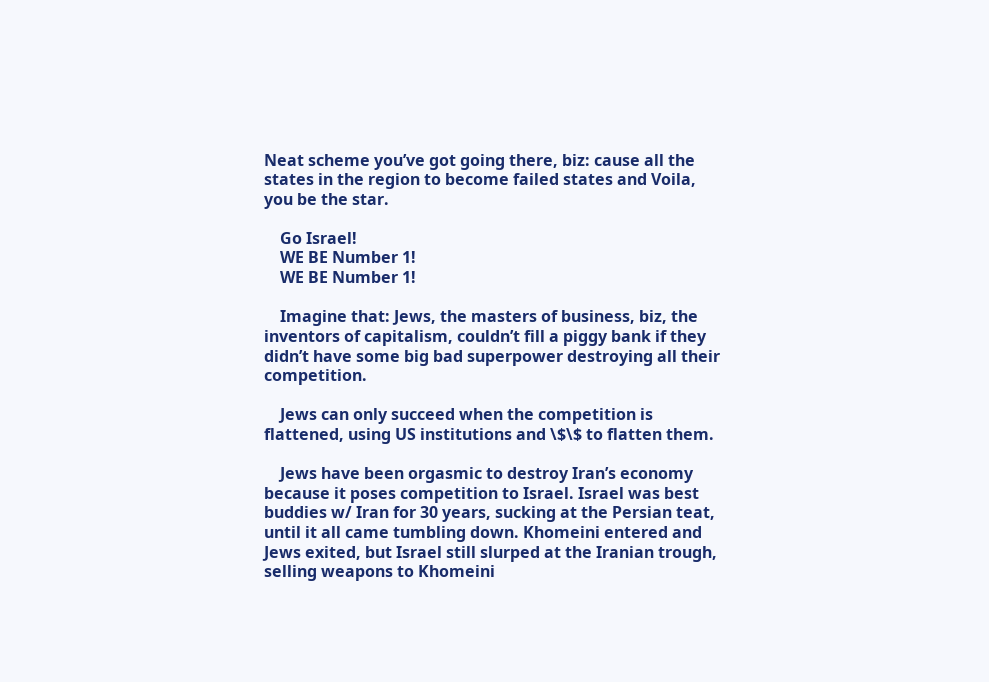Neat scheme you’ve got going there, biz: cause all the states in the region to become failed states and Voila, you be the star.

    Go Israel!
    WE BE Number 1!
    WE BE Number 1!

    Imagine that: Jews, the masters of business, biz, the inventors of capitalism, couldn’t fill a piggy bank if they didn’t have some big bad superpower destroying all their competition.

    Jews can only succeed when the competition is flattened, using US institutions and \$\$ to flatten them.

    Jews have been orgasmic to destroy Iran’s economy because it poses competition to Israel. Israel was best buddies w/ Iran for 30 years, sucking at the Persian teat, until it all came tumbling down. Khomeini entered and Jews exited, but Israel still slurped at the Iranian trough, selling weapons to Khomeini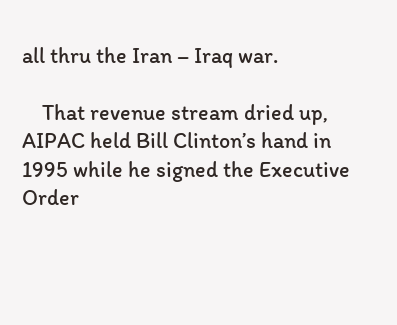all thru the Iran – Iraq war.

    That revenue stream dried up, AIPAC held Bill Clinton’s hand in 1995 while he signed the Executive Order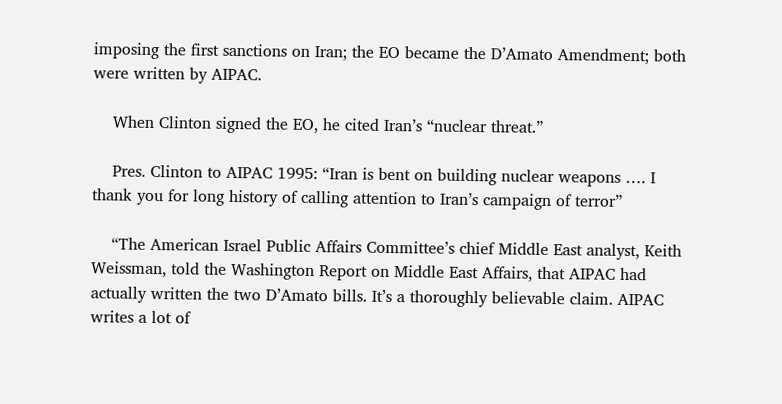imposing the first sanctions on Iran; the EO became the D’Amato Amendment; both were written by AIPAC.

    When Clinton signed the EO, he cited Iran’s “nuclear threat.”

    Pres. Clinton to AIPAC 1995: “Iran is bent on building nuclear weapons …. I thank you for long history of calling attention to Iran’s campaign of terror”

    “The American Israel Public Affairs Committee’s chief Middle East analyst, Keith Weissman, told the Washington Report on Middle East Affairs, that AIPAC had actually written the two D’Amato bills. It’s a thoroughly believable claim. AIPAC writes a lot of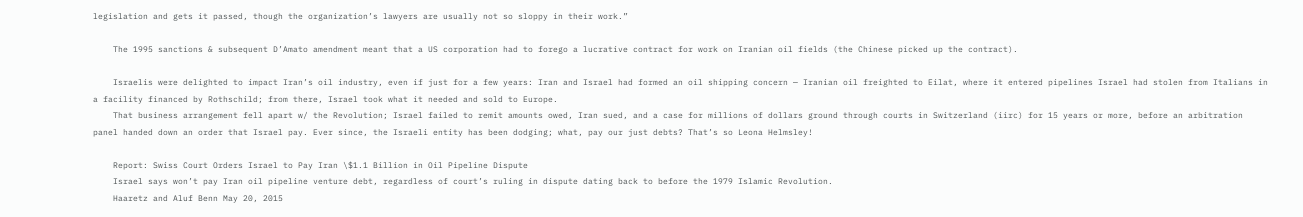legislation and gets it passed, though the organization’s lawyers are usually not so sloppy in their work.”

    The 1995 sanctions & subsequent D’Amato amendment meant that a US corporation had to forego a lucrative contract for work on Iranian oil fields (the Chinese picked up the contract).

    Israelis were delighted to impact Iran’s oil industry, even if just for a few years: Iran and Israel had formed an oil shipping concern — Iranian oil freighted to Eilat, where it entered pipelines Israel had stolen from Italians in a facility financed by Rothschild; from there, Israel took what it needed and sold to Europe.
    That business arrangement fell apart w/ the Revolution; Israel failed to remit amounts owed, Iran sued, and a case for millions of dollars ground through courts in Switzerland (iirc) for 15 years or more, before an arbitration panel handed down an order that Israel pay. Ever since, the Israeli entity has been dodging; what, pay our just debts? That’s so Leona Helmsley!

    Report: Swiss Court Orders Israel to Pay Iran \$1.1 Billion in Oil Pipeline Dispute
    Israel says won’t pay Iran oil pipeline venture debt, regardless of court’s ruling in dispute dating back to before the 1979 Islamic Revolution.
    Haaretz and Aluf Benn May 20, 2015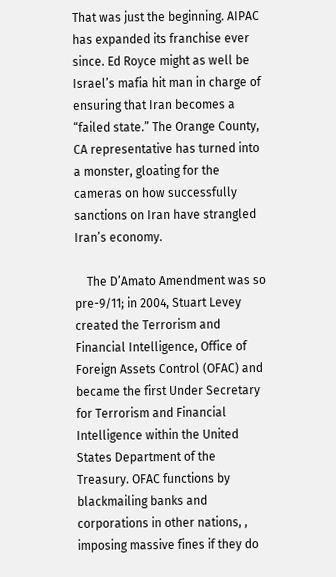That was just the beginning. AIPAC has expanded its franchise ever since. Ed Royce might as well be Israel’s mafia hit man in charge of ensuring that Iran becomes a “failed state.” The Orange County, CA representative has turned into a monster, gloating for the cameras on how successfully sanctions on Iran have strangled Iran’s economy.

    The D’Amato Amendment was so pre-9/11; in 2004, Stuart Levey created the Terrorism and Financial Intelligence, Office of Foreign Assets Control (OFAC) and became the first Under Secretary for Terrorism and Financial Intelligence within the United States Department of the Treasury. OFAC functions by blackmailing banks and corporations in other nations, , imposing massive fines if they do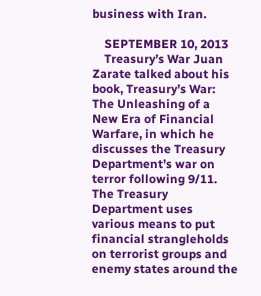business with Iran.

    SEPTEMBER 10, 2013
    Treasury’s War Juan Zarate talked about his book, Treasury’s War: The Unleashing of a New Era of Financial Warfare, in which he discusses the Treasury Department’s war on terror following 9/11. The Treasury Department uses various means to put financial strangleholds on terrorist groups and enemy states around the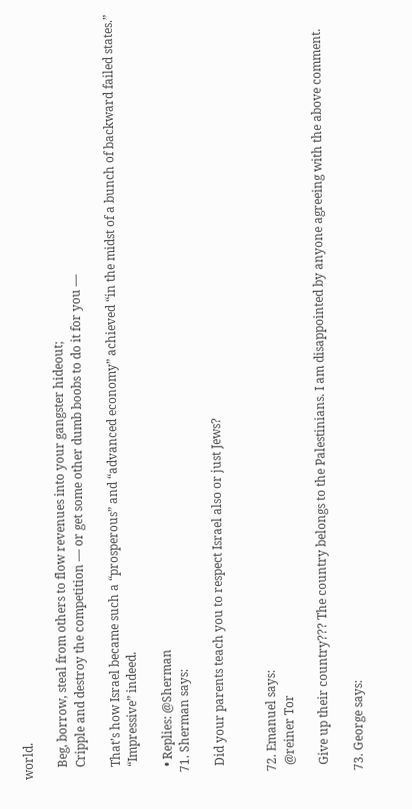world.

    Beg, borrow, steal from others to flow revenues into your gangster hideout;
    Cripple and destroy the competition — or get some other dumb boobs to do it for you —

    That’s how Israel became such a “prosperous” and “advanced economy” achieved “in the midst of a bunch of backward failed states.”
    “Impressive” indeed.

    • Replies: @Sherman
  71. Sherman says:

    Did your parents teach you to respect Israel also or just Jews?


  72. Emanuel says:
    @reiner Tor

    Give up their country??? The country belongs to the Palestinians. I am disappointed by anyone agreeing with the above comment.

  73. George says: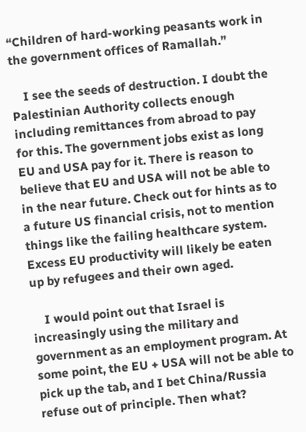“Children of hard-working peasants work in the government offices of Ramallah.”

    I see the seeds of destruction. I doubt the Palestinian Authority collects enough including remittances from abroad to pay for this. The government jobs exist as long EU and USA pay for it. There is reason to believe that EU and USA will not be able to in the near future. Check out for hints as to a future US financial crisis, not to mention things like the failing healthcare system. Excess EU productivity will likely be eaten up by refugees and their own aged.

    I would point out that Israel is increasingly using the military and government as an employment program. At some point, the EU + USA will not be able to pick up the tab, and I bet China/Russia refuse out of principle. Then what?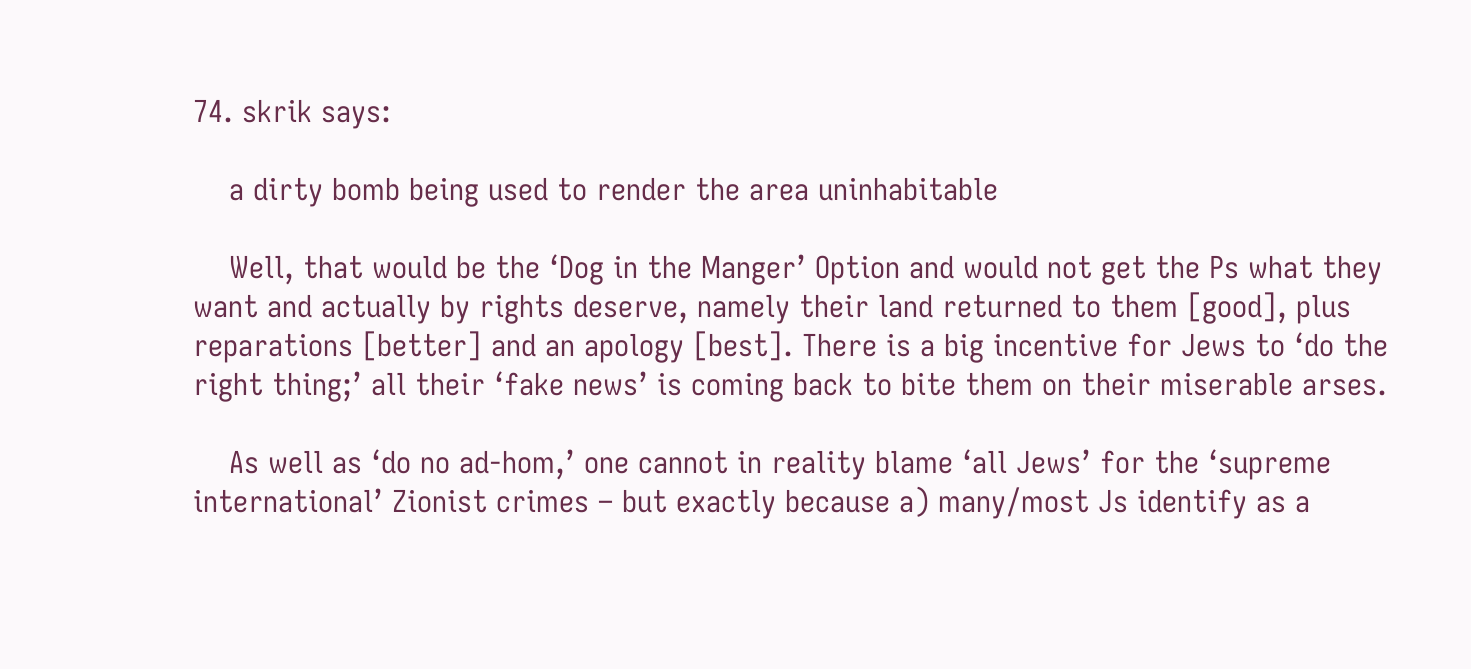74. skrik says:

    a dirty bomb being used to render the area uninhabitable

    Well, that would be the ‘Dog in the Manger’ Option and would not get the Ps what they want and actually by rights deserve, namely their land returned to them [good], plus reparations [better] and an apology [best]. There is a big incentive for Jews to ‘do the right thing;’ all their ‘fake news’ is coming back to bite them on their miserable arses.

    As well as ‘do no ad-hom,’ one cannot in reality blame ‘all Jews’ for the ‘supreme international’ Zionist crimes – but exactly because a) many/most Js identify as a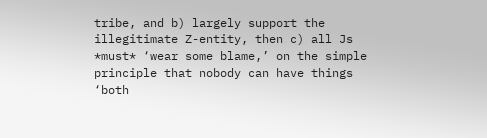tribe, and b) largely support the illegitimate Z-entity, then c) all Js *must* ‘wear some blame,’ on the simple principle that nobody can have things ‘both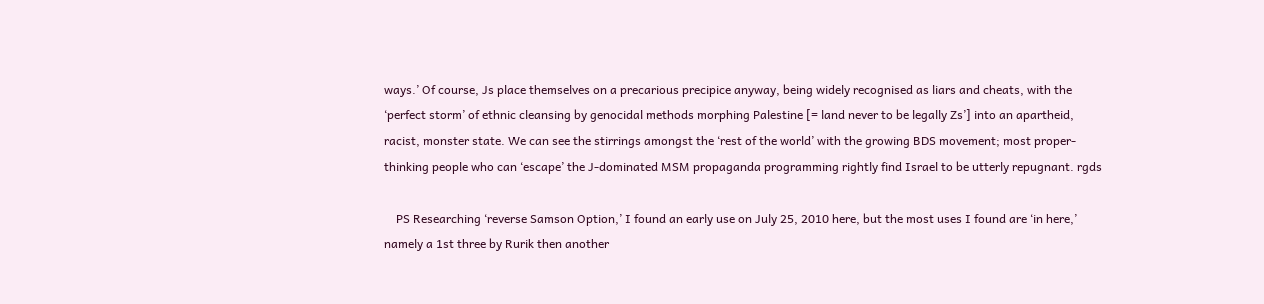ways.’ Of course, Js place themselves on a precarious precipice anyway, being widely recognised as liars and cheats, with the ‘perfect storm’ of ethnic cleansing by genocidal methods morphing Palestine [= land never to be legally Zs’] into an apartheid, racist, monster state. We can see the stirrings amongst the ‘rest of the world’ with the growing BDS movement; most proper-thinking people who can ‘escape’ the J-dominated MSM propaganda programming rightly find Israel to be utterly repugnant. rgds

    PS Researching ‘reverse Samson Option,’ I found an early use on July 25, 2010 here, but the most uses I found are ‘in here,’ namely a 1st three by Rurik then another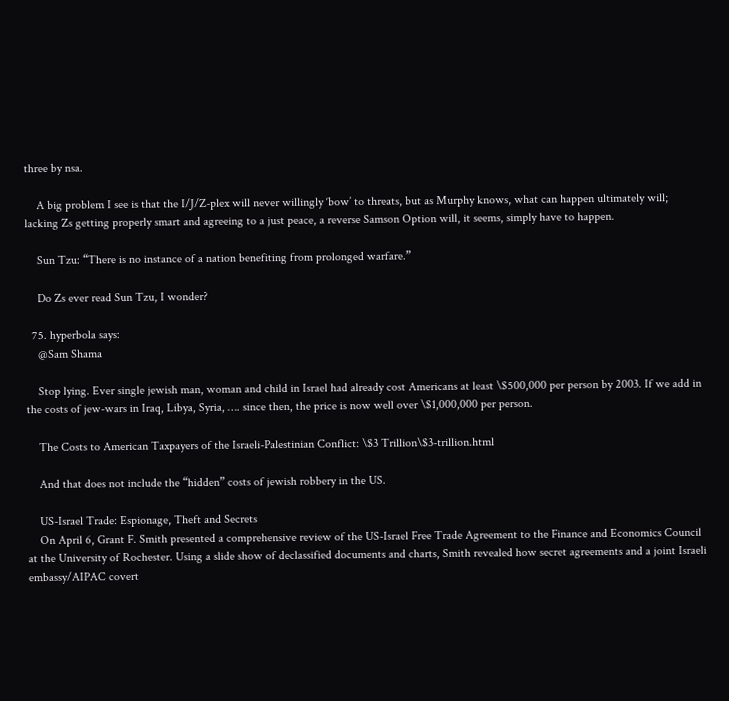three by nsa.

    A big problem I see is that the I/J/Z-plex will never willingly ‘bow’ to threats, but as Murphy knows, what can happen ultimately will; lacking Zs getting properly smart and agreeing to a just peace, a reverse Samson Option will, it seems, simply have to happen.

    Sun Tzu: “There is no instance of a nation benefiting from prolonged warfare.”

    Do Zs ever read Sun Tzu, I wonder?

  75. hyperbola says:
    @Sam Shama

    Stop lying. Ever single jewish man, woman and child in Israel had already cost Americans at least \$500,000 per person by 2003. If we add in the costs of jew-wars in Iraq, Libya, Syria, …. since then, the price is now well over \$1,000,000 per person.

    The Costs to American Taxpayers of the Israeli-Palestinian Conflict: \$3 Trillion\$3-trillion.html

    And that does not include the “hidden” costs of jewish robbery in the US.

    US-Israel Trade: Espionage, Theft and Secrets
    On April 6, Grant F. Smith presented a comprehensive review of the US-Israel Free Trade Agreement to the Finance and Economics Council at the University of Rochester. Using a slide show of declassified documents and charts, Smith revealed how secret agreements and a joint Israeli embassy/AIPAC covert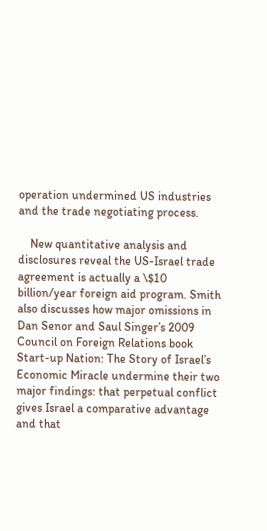operation undermined US industries and the trade negotiating process.

    New quantitative analysis and disclosures reveal the US-Israel trade agreement is actually a \$10 billion/year foreign aid program. Smith also discusses how major omissions in Dan Senor and Saul Singer’s 2009 Council on Foreign Relations book Start-up Nation: The Story of Israel’s Economic Miracle undermine their two major findings: that perpetual conflict gives Israel a comparative advantage and that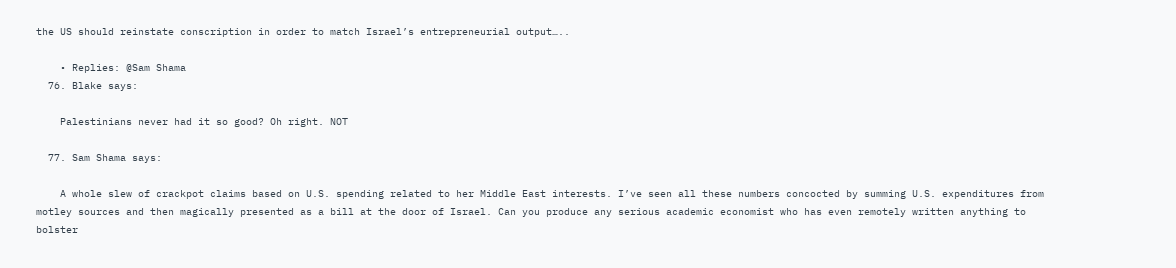the US should reinstate conscription in order to match Israel’s entrepreneurial output…..

    • Replies: @Sam Shama
  76. Blake says:

    Palestinians never had it so good? Oh right. NOT

  77. Sam Shama says:

    A whole slew of crackpot claims based on U.S. spending related to her Middle East interests. I’ve seen all these numbers concocted by summing U.S. expenditures from motley sources and then magically presented as a bill at the door of Israel. Can you produce any serious academic economist who has even remotely written anything to bolster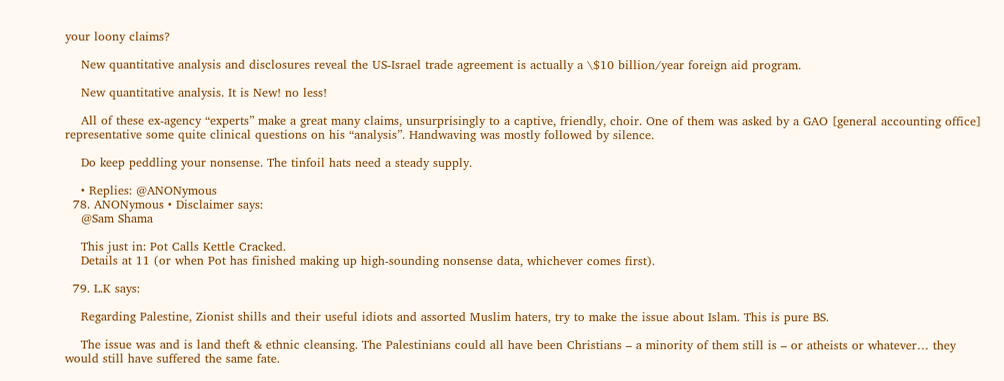your loony claims?

    New quantitative analysis and disclosures reveal the US-Israel trade agreement is actually a \$10 billion/year foreign aid program.

    New quantitative analysis. It is New! no less!

    All of these ex-agency “experts” make a great many claims, unsurprisingly to a captive, friendly, choir. One of them was asked by a GAO [general accounting office] representative some quite clinical questions on his “analysis”. Handwaving was mostly followed by silence.

    Do keep peddling your nonsense. The tinfoil hats need a steady supply.

    • Replies: @ANONymous
  78. ANONymous • Disclaimer says:
    @Sam Shama

    This just in: Pot Calls Kettle Cracked.
    Details at 11 (or when Pot has finished making up high-sounding nonsense data, whichever comes first).

  79. L.K says:

    Regarding Palestine, Zionist shills and their useful idiots and assorted Muslim haters, try to make the issue about Islam. This is pure BS.

    The issue was and is land theft & ethnic cleansing. The Palestinians could all have been Christians – a minority of them still is – or atheists or whatever… they would still have suffered the same fate.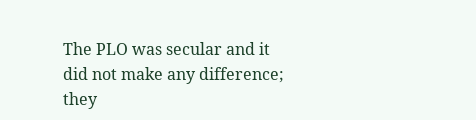The PLO was secular and it did not make any difference; they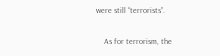were still “terrorists”.

    As for terrorism, the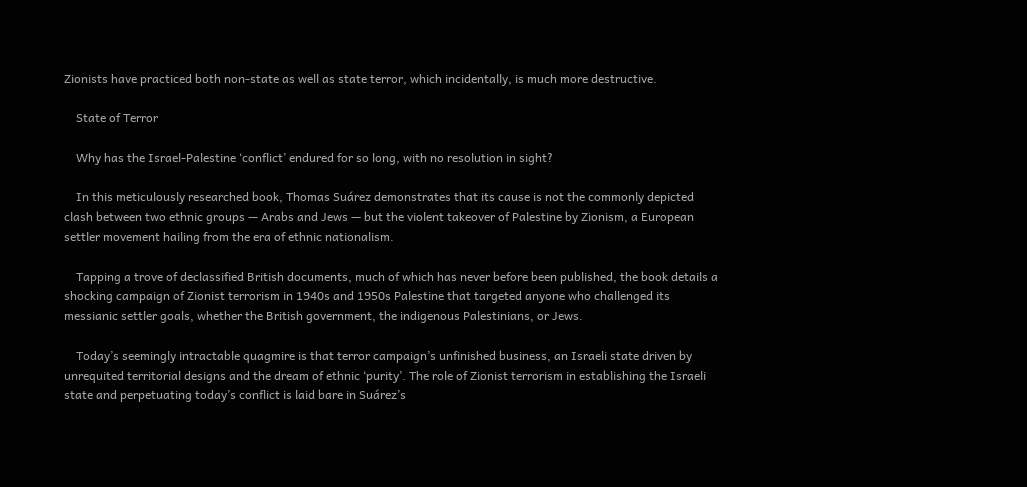Zionists have practiced both non-state as well as state terror, which incidentally, is much more destructive.

    State of Terror

    Why has the Israel-Palestine ‘conflict’ endured for so long, with no resolution in sight?

    In this meticulously researched book, Thomas Suárez demonstrates that its cause is not the commonly depicted clash between two ethnic groups — Arabs and Jews — but the violent takeover of Palestine by Zionism, a European settler movement hailing from the era of ethnic nationalism.

    Tapping a trove of declassified British documents, much of which has never before been published, the book details a shocking campaign of Zionist terrorism in 1940s and 1950s Palestine that targeted anyone who challenged its messianic settler goals, whether the British government, the indigenous Palestinians, or Jews.

    Today’s seemingly intractable quagmire is that terror campaign’s unfinished business, an Israeli state driven by unrequited territorial designs and the dream of ethnic ‘purity’. The role of Zionist terrorism in establishing the Israeli state and perpetuating today’s conflict is laid bare in Suárez’s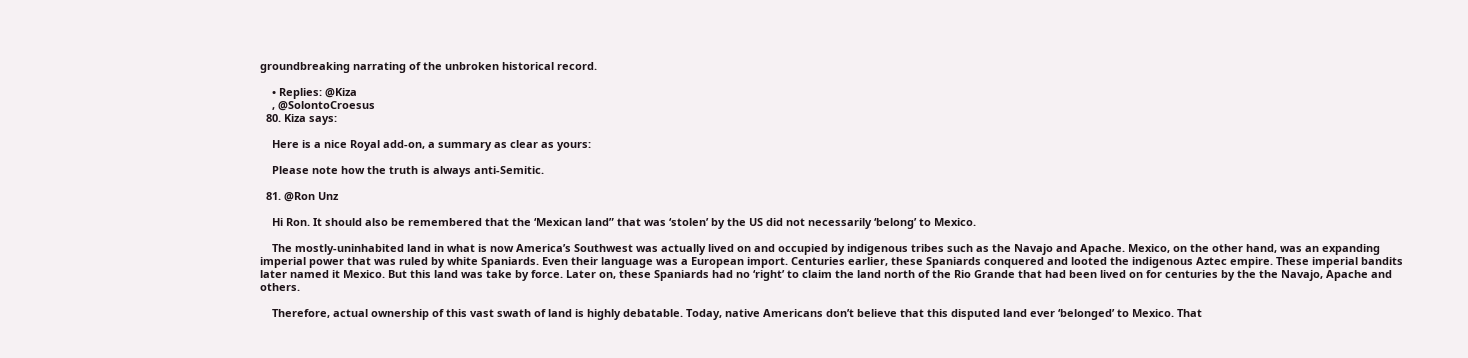groundbreaking narrating of the unbroken historical record.

    • Replies: @Kiza
    , @SolontoCroesus
  80. Kiza says:

    Here is a nice Royal add-on, a summary as clear as yours:

    Please note how the truth is always anti-Semitic.

  81. @Ron Unz

    Hi Ron. It should also be remembered that the ‘Mexican land” that was ‘stolen’ by the US did not necessarily ‘belong’ to Mexico.

    The mostly-uninhabited land in what is now America’s Southwest was actually lived on and occupied by indigenous tribes such as the Navajo and Apache. Mexico, on the other hand, was an expanding imperial power that was ruled by white Spaniards. Even their language was a European import. Centuries earlier, these Spaniards conquered and looted the indigenous Aztec empire. These imperial bandits later named it Mexico. But this land was take by force. Later on, these Spaniards had no ‘right’ to claim the land north of the Rio Grande that had been lived on for centuries by the the Navajo, Apache and others.

    Therefore, actual ownership of this vast swath of land is highly debatable. Today, native Americans don’t believe that this disputed land ever ‘belonged’ to Mexico. That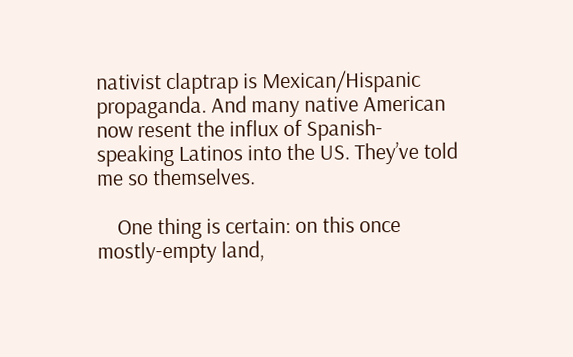nativist claptrap is Mexican/Hispanic propaganda. And many native American now resent the influx of Spanish-speaking Latinos into the US. They’ve told me so themselves.

    One thing is certain: on this once mostly-empty land,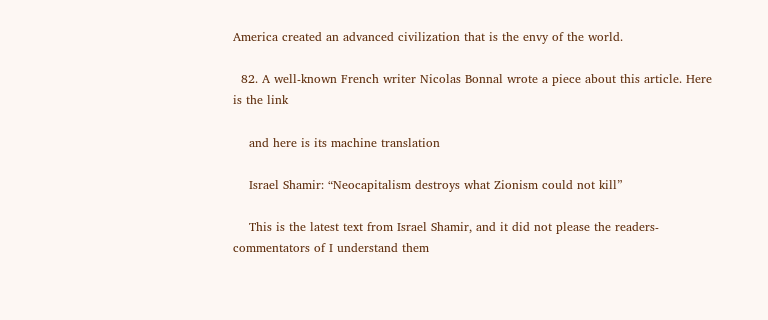America created an advanced civilization that is the envy of the world.

  82. A well-known French writer Nicolas Bonnal wrote a piece about this article. Here is the link

    and here is its machine translation

    Israel Shamir: “Neocapitalism destroys what Zionism could not kill”

    This is the latest text from Israel Shamir, and it did not please the readers-commentators of I understand them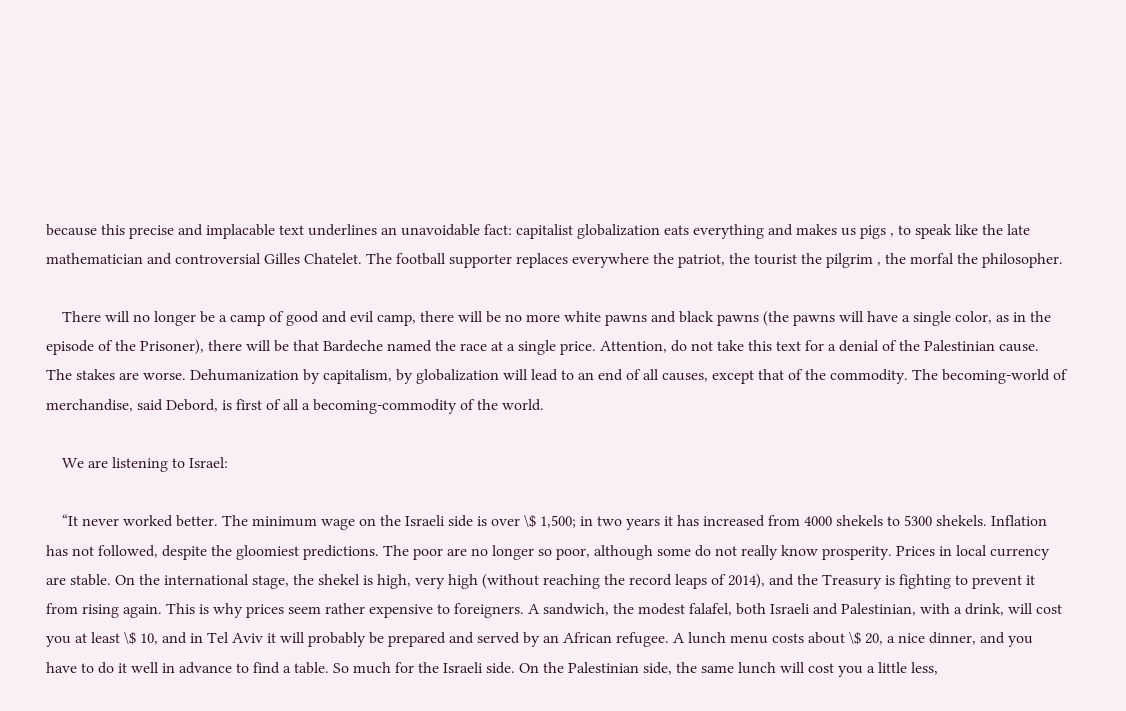because this precise and implacable text underlines an unavoidable fact: capitalist globalization eats everything and makes us pigs , to speak like the late mathematician and controversial Gilles Chatelet. The football supporter replaces everywhere the patriot, the tourist the pilgrim , the morfal the philosopher.

    There will no longer be a camp of good and evil camp, there will be no more white pawns and black pawns (the pawns will have a single color, as in the episode of the Prisoner), there will be that Bardeche named the race at a single price. Attention, do not take this text for a denial of the Palestinian cause. The stakes are worse. Dehumanization by capitalism, by globalization will lead to an end of all causes, except that of the commodity. The becoming-world of merchandise, said Debord, is first of all a becoming-commodity of the world.

    We are listening to Israel:

    “It never worked better. The minimum wage on the Israeli side is over \$ 1,500; in two years it has increased from 4000 shekels to 5300 shekels. Inflation has not followed, despite the gloomiest predictions. The poor are no longer so poor, although some do not really know prosperity. Prices in local currency are stable. On the international stage, the shekel is high, very high (without reaching the record leaps of 2014), and the Treasury is fighting to prevent it from rising again. This is why prices seem rather expensive to foreigners. A sandwich, the modest falafel, both Israeli and Palestinian, with a drink, will cost you at least \$ 10, and in Tel Aviv it will probably be prepared and served by an African refugee. A lunch menu costs about \$ 20, a nice dinner, and you have to do it well in advance to find a table. So much for the Israeli side. On the Palestinian side, the same lunch will cost you a little less,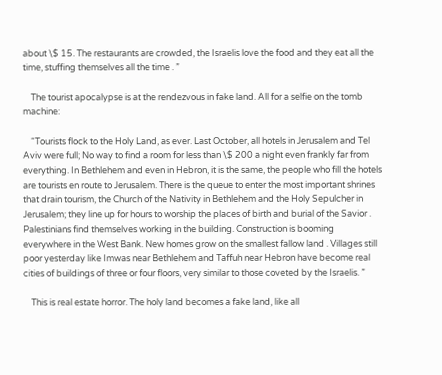about \$ 15. The restaurants are crowded, the Israelis love the food and they eat all the time, stuffing themselves all the time . ”

    The tourist apocalypse is at the rendezvous in fake land. All for a selfie on the tomb machine:

    “Tourists flock to the Holy Land, as ever. Last October, all hotels in Jerusalem and Tel Aviv were full; No way to find a room for less than \$ 200 a night even frankly far from everything. In Bethlehem and even in Hebron, it is the same, the people who fill the hotels are tourists en route to Jerusalem. There is the queue to enter the most important shrines that drain tourism, the Church of the Nativity in Bethlehem and the Holy Sepulcher in Jerusalem; they line up for hours to worship the places of birth and burial of the Savior . Palestinians find themselves working in the building. Construction is booming everywhere in the West Bank. New homes grow on the smallest fallow land . Villages still poor yesterday like Imwas near Bethlehem and Taffuh near Hebron have become real cities of buildings of three or four floors, very similar to those coveted by the Israelis. ”

    This is real estate horror. The holy land becomes a fake land, like all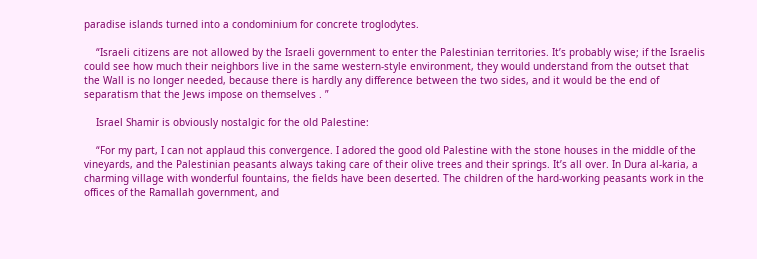paradise islands turned into a condominium for concrete troglodytes.

    “Israeli citizens are not allowed by the Israeli government to enter the Palestinian territories. It’s probably wise; if the Israelis could see how much their neighbors live in the same western-style environment, they would understand from the outset that the Wall is no longer needed, because there is hardly any difference between the two sides, and it would be the end of separatism that the Jews impose on themselves . ”

    Israel Shamir is obviously nostalgic for the old Palestine:

    “For my part, I can not applaud this convergence. I adored the good old Palestine with the stone houses in the middle of the vineyards, and the Palestinian peasants always taking care of their olive trees and their springs. It’s all over. In Dura al-karia, a charming village with wonderful fountains, the fields have been deserted. The children of the hard-working peasants work in the offices of the Ramallah government, and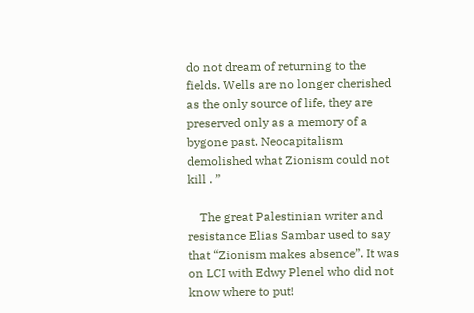do not dream of returning to the fields. Wells are no longer cherished as the only source of life, they are preserved only as a memory of a bygone past. Neocapitalism demolished what Zionism could not kill . ”

    The great Palestinian writer and resistance Elias Sambar used to say that “Zionism makes absence”. It was on LCI with Edwy Plenel who did not know where to put!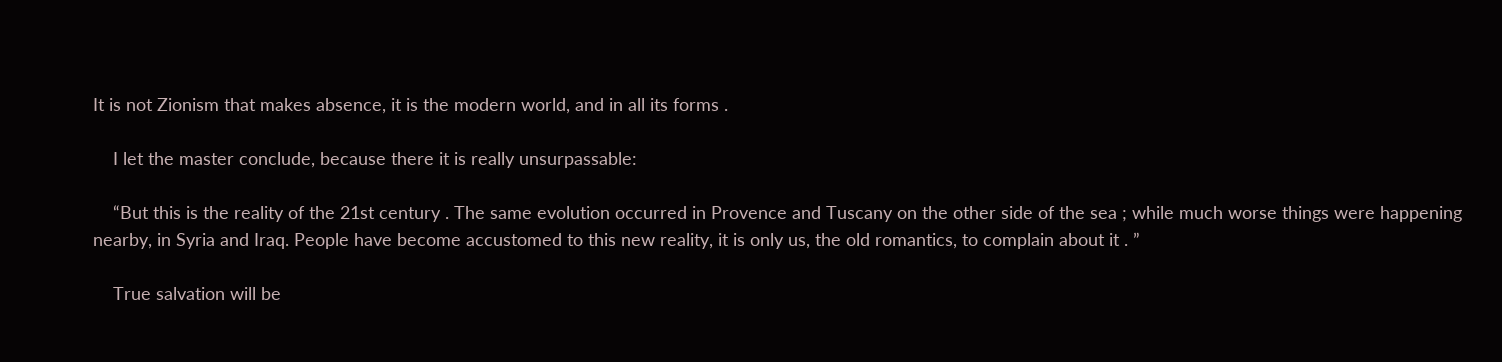It is not Zionism that makes absence, it is the modern world, and in all its forms .

    I let the master conclude, because there it is really unsurpassable:

    “But this is the reality of the 21st century . The same evolution occurred in Provence and Tuscany on the other side of the sea ; while much worse things were happening nearby, in Syria and Iraq. People have become accustomed to this new reality, it is only us, the old romantics, to complain about it . ”

    True salvation will be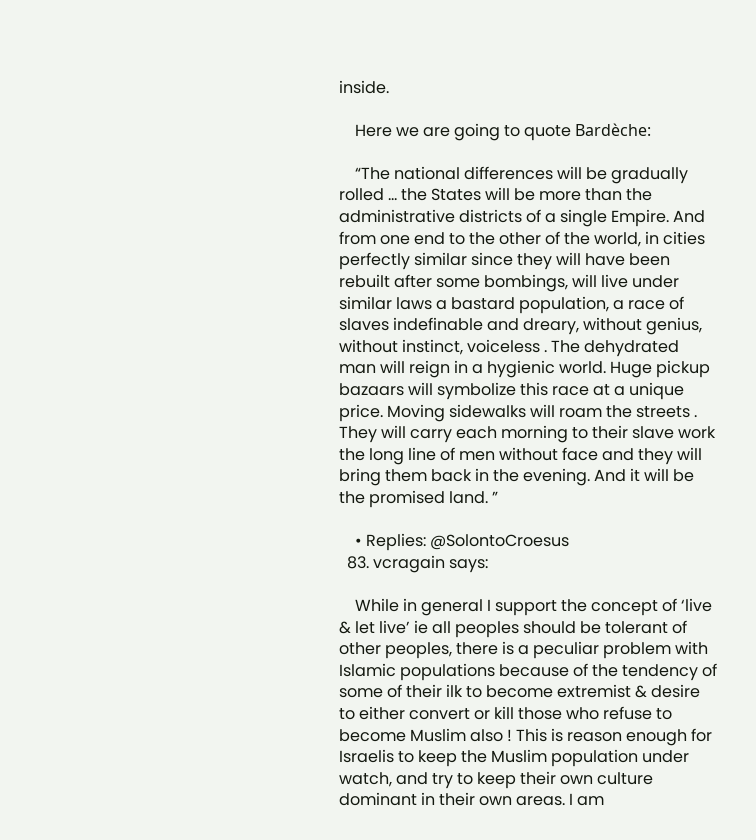inside.

    Here we are going to quote Bardèche:

    “The national differences will be gradually rolled … the States will be more than the administrative districts of a single Empire. And from one end to the other of the world, in cities perfectly similar since they will have been rebuilt after some bombings, will live under similar laws a bastard population, a race of slaves indefinable and dreary, without genius, without instinct, voiceless . The dehydrated man will reign in a hygienic world. Huge pickup bazaars will symbolize this race at a unique price. Moving sidewalks will roam the streets . They will carry each morning to their slave work the long line of men without face and they will bring them back in the evening. And it will be the promised land. ”

    • Replies: @SolontoCroesus
  83. vcragain says:

    While in general I support the concept of ‘live & let live’ ie all peoples should be tolerant of other peoples, there is a peculiar problem with Islamic populations because of the tendency of some of their ilk to become extremist & desire to either convert or kill those who refuse to become Muslim also ! This is reason enough for Israelis to keep the Muslim population under watch, and try to keep their own culture dominant in their own areas. I am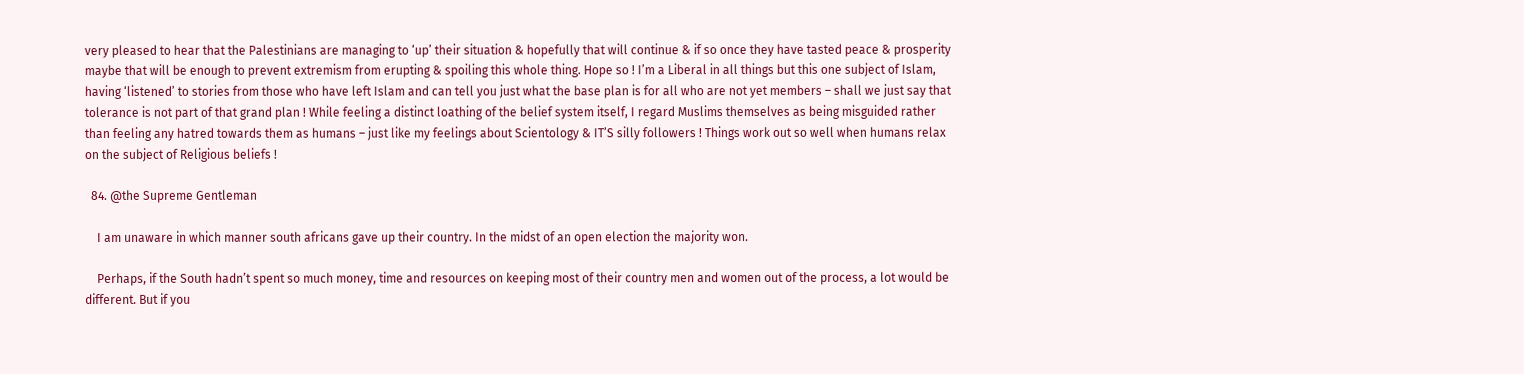very pleased to hear that the Palestinians are managing to ‘up’ their situation & hopefully that will continue & if so once they have tasted peace & prosperity maybe that will be enough to prevent extremism from erupting & spoiling this whole thing. Hope so ! I’m a Liberal in all things but this one subject of Islam, having ‘listened’ to stories from those who have left Islam and can tell you just what the base plan is for all who are not yet members – shall we just say that tolerance is not part of that grand plan ! While feeling a distinct loathing of the belief system itself, I regard Muslims themselves as being misguided rather than feeling any hatred towards them as humans – just like my feelings about Scientology & IT’S silly followers ! Things work out so well when humans relax on the subject of Religious beliefs !

  84. @the Supreme Gentleman

    I am unaware in which manner south africans gave up their country. In the midst of an open election the majority won.

    Perhaps, if the South hadn’t spent so much money, time and resources on keeping most of their country men and women out of the process, a lot would be different. But if you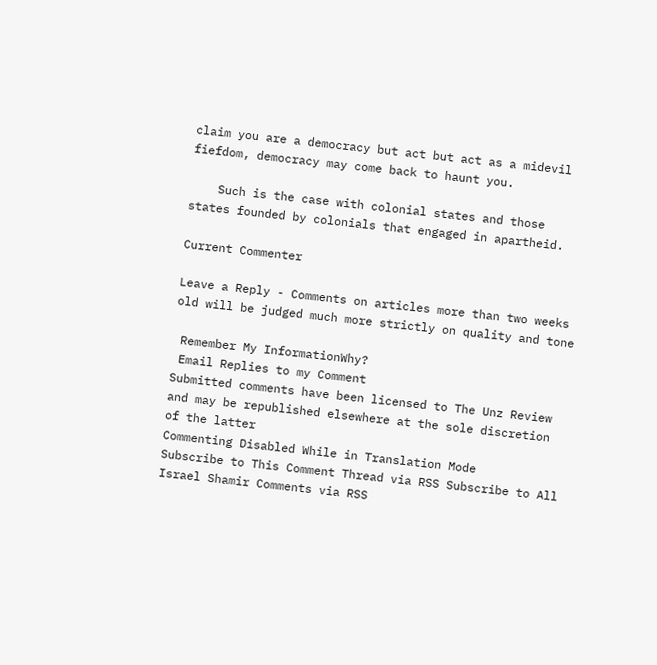claim you are a democracy but act but act as a midevil fiefdom, democracy may come back to haunt you.

    Such is the case with colonial states and those states founded by colonials that engaged in apartheid.

Current Commenter

Leave a Reply - Comments on articles more than two weeks old will be judged much more strictly on quality and tone

 Remember My InformationWhy?
 Email Replies to my Comment
Submitted comments have been licensed to The Unz Review and may be republished elsewhere at the sole discretion of the latter
Commenting Disabled While in Translation Mode
Subscribe to This Comment Thread via RSS Subscribe to All Israel Shamir Comments via RSS